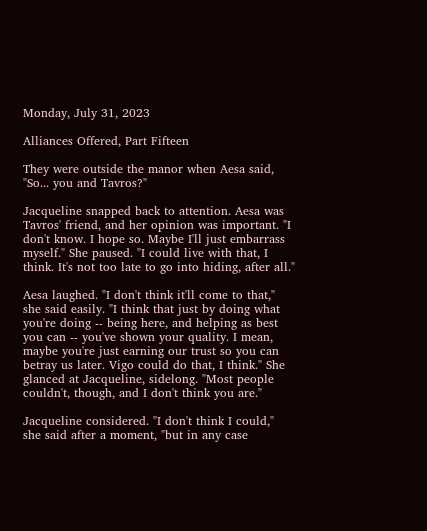Monday, July 31, 2023

Alliances Offered, Part Fifteen

They were outside the manor when Aesa said, "So... you and Tavros?"

Jacqueline snapped back to attention. Aesa was Tavros' friend, and her opinion was important. "I don't know. I hope so. Maybe I'll just embarrass myself." She paused. "I could live with that, I think. It's not too late to go into hiding, after all."

Aesa laughed. "I don't think it'll come to that," she said easily. "I think that just by doing what you're doing -- being here, and helping as best you can -- you've shown your quality. I mean, maybe you're just earning our trust so you can betray us later. Vigo could do that, I think." She glanced at Jacqueline, sidelong. "Most people couldn't, though, and I don't think you are."

Jacqueline considered. "I don't think I could," she said after a moment, "but in any case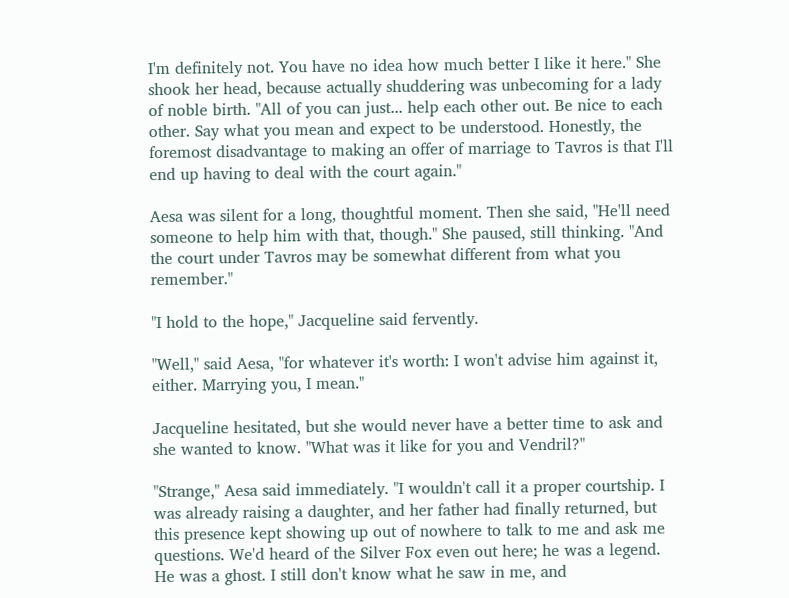I'm definitely not. You have no idea how much better I like it here." She shook her head, because actually shuddering was unbecoming for a lady of noble birth. "All of you can just... help each other out. Be nice to each other. Say what you mean and expect to be understood. Honestly, the foremost disadvantage to making an offer of marriage to Tavros is that I'll end up having to deal with the court again."

Aesa was silent for a long, thoughtful moment. Then she said, "He'll need someone to help him with that, though." She paused, still thinking. "And the court under Tavros may be somewhat different from what you remember."

"I hold to the hope," Jacqueline said fervently.

"Well," said Aesa, "for whatever it's worth: I won't advise him against it, either. Marrying you, I mean."

Jacqueline hesitated, but she would never have a better time to ask and she wanted to know. "What was it like for you and Vendril?"

"Strange," Aesa said immediately. "I wouldn't call it a proper courtship. I was already raising a daughter, and her father had finally returned, but this presence kept showing up out of nowhere to talk to me and ask me questions. We'd heard of the Silver Fox even out here; he was a legend. He was a ghost. I still don't know what he saw in me, and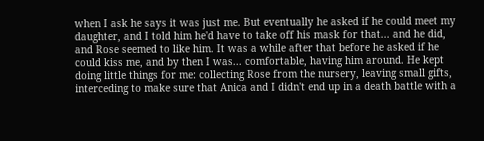when I ask he says it was just me. But eventually he asked if he could meet my daughter, and I told him he'd have to take off his mask for that... and he did, and Rose seemed to like him. It was a while after that before he asked if he could kiss me, and by then I was... comfortable, having him around. He kept doing little things for me: collecting Rose from the nursery, leaving small gifts, interceding to make sure that Anica and I didn't end up in a death battle with a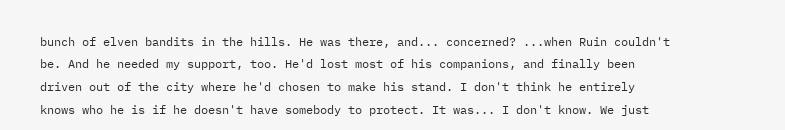bunch of elven bandits in the hills. He was there, and... concerned? ...when Ruin couldn't be. And he needed my support, too. He'd lost most of his companions, and finally been driven out of the city where he'd chosen to make his stand. I don't think he entirely knows who he is if he doesn't have somebody to protect. It was... I don't know. We just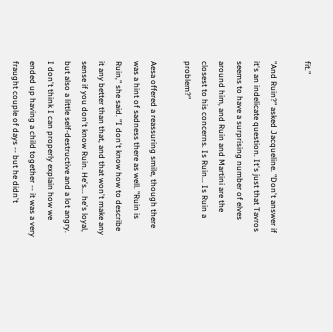fit."

"And Ruin?" asked Jacqueline. "Don't answer if it's an indelicate question. It's just that Tavros seems to have a surprising number of elves around him, and Ruin and Martini are the closest to his concerns. Is Ruin... Is Ruin a problem?"

Aesa offered a reassuring smile, though there was a hint of sadness there as well. "Ruin is Ruin," she said. "I don't know how to describe it any better than that, and that won't make any sense if you don't know Ruin. He's... he's loyal, but also a little self-destructive and a lot angry. I don't think I can properly explain how we ended up having a child together -- it was a very fraught couple of days -- but he didn't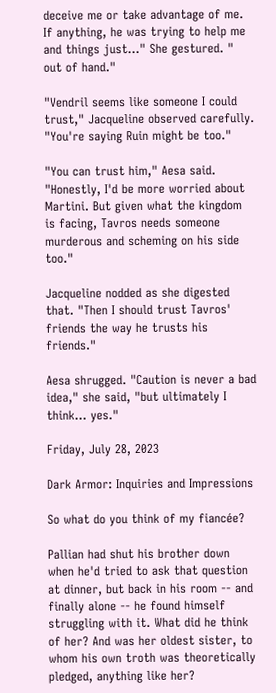deceive me or take advantage of me. If anything, he was trying to help me and things just..." She gestured. " out of hand."

"Vendril seems like someone I could trust," Jacqueline observed carefully. "You're saying Ruin might be too."

"You can trust him," Aesa said. "Honestly, I'd be more worried about Martini. But given what the kingdom is facing, Tavros needs someone murderous and scheming on his side too."

Jacqueline nodded as she digested that. "Then I should trust Tavros' friends the way he trusts his friends."

Aesa shrugged. "Caution is never a bad idea," she said, "but ultimately I think... yes."

Friday, July 28, 2023

Dark Armor: Inquiries and Impressions

So what do you think of my fiancée?

Pallian had shut his brother down when he'd tried to ask that question at dinner, but back in his room -- and finally alone -- he found himself struggling with it. What did he think of her? And was her oldest sister, to whom his own troth was theoretically pledged, anything like her?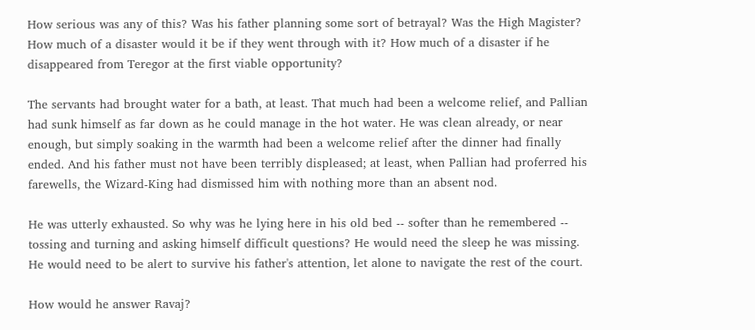How serious was any of this? Was his father planning some sort of betrayal? Was the High Magister? How much of a disaster would it be if they went through with it? How much of a disaster if he disappeared from Teregor at the first viable opportunity?

The servants had brought water for a bath, at least. That much had been a welcome relief, and Pallian had sunk himself as far down as he could manage in the hot water. He was clean already, or near enough, but simply soaking in the warmth had been a welcome relief after the dinner had finally ended. And his father must not have been terribly displeased; at least, when Pallian had proferred his farewells, the Wizard-King had dismissed him with nothing more than an absent nod.

He was utterly exhausted. So why was he lying here in his old bed -- softer than he remembered -- tossing and turning and asking himself difficult questions? He would need the sleep he was missing. He would need to be alert to survive his father's attention, let alone to navigate the rest of the court.

How would he answer Ravaj?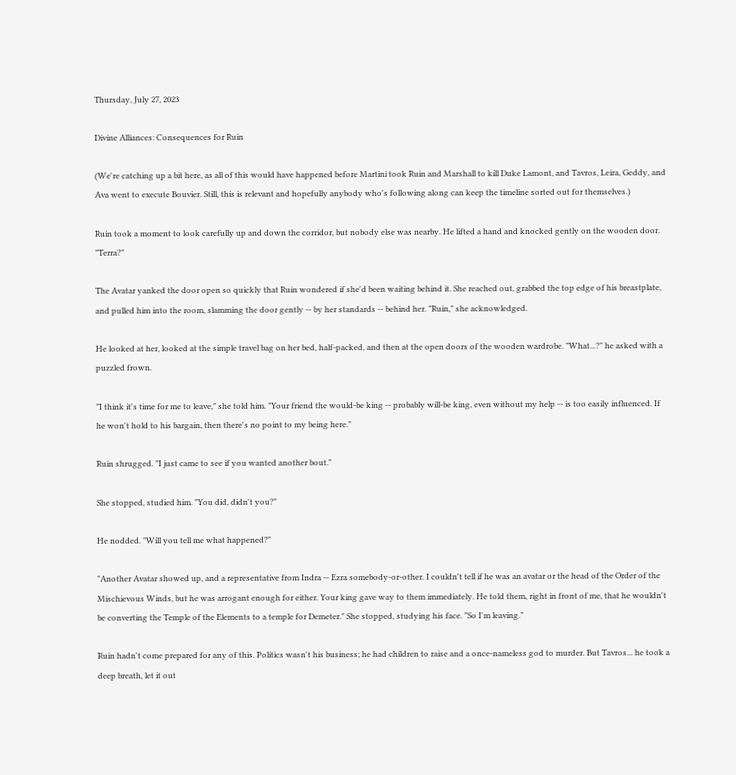Thursday, July 27, 2023

Divine Alliances: Consequences for Ruin

(We're catching up a bit here, as all of this would have happened before Martini took Ruin and Marshall to kill Duke Lamont, and Tavros, Leira, Geddy, and Ava went to execute Bouvier. Still, this is relevant and hopefully anybody who's following along can keep the timeline sorted out for themselves.)

Ruin took a moment to look carefully up and down the corridor, but nobody else was nearby. He lifted a hand and knocked gently on the wooden door. "Terra?"

The Avatar yanked the door open so quickly that Ruin wondered if she'd been waiting behind it. She reached out, grabbed the top edge of his breastplate, and pulled him into the room, slamming the door gently -- by her standards -- behind her. "Ruin," she acknowledged.

He looked at her, looked at the simple travel bag on her bed, half-packed, and then at the open doors of the wooden wardrobe. "What...?" he asked with a puzzled frown.

"I think it's time for me to leave," she told him. "Your friend the would-be king -- probably will-be king, even without my help -- is too easily influenced. If he won't hold to his bargain, then there's no point to my being here."

Ruin shrugged. "I just came to see if you wanted another bout."

She stopped, studied him. "You did, didn't you?"

He nodded. "Will you tell me what happened?"

"Another Avatar showed up, and a representative from Indra -- Ezra somebody-or-other. I couldn't tell if he was an avatar or the head of the Order of the Mischievous Winds, but he was arrogant enough for either. Your king gave way to them immediately. He told them, right in front of me, that he wouldn't be converting the Temple of the Elements to a temple for Demeter." She stopped, studying his face. "So I'm leaving."

Ruin hadn't come prepared for any of this. Politics wasn't his business; he had children to raise and a once-nameless god to murder. But Tavros... he took a deep breath, let it out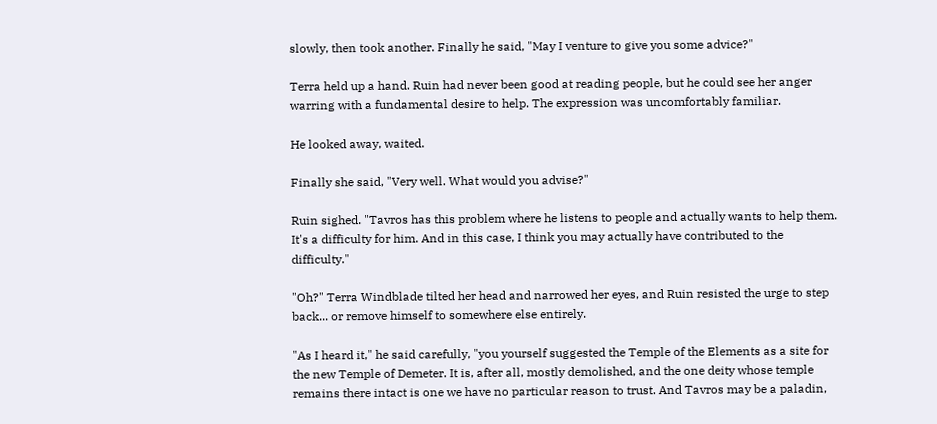slowly, then took another. Finally he said, "May I venture to give you some advice?"

Terra held up a hand. Ruin had never been good at reading people, but he could see her anger warring with a fundamental desire to help. The expression was uncomfortably familiar.

He looked away, waited.

Finally she said, "Very well. What would you advise?"

Ruin sighed. "Tavros has this problem where he listens to people and actually wants to help them. It's a difficulty for him. And in this case, I think you may actually have contributed to the difficulty."

"Oh?" Terra Windblade tilted her head and narrowed her eyes, and Ruin resisted the urge to step back... or remove himself to somewhere else entirely.

"As I heard it," he said carefully, "you yourself suggested the Temple of the Elements as a site for the new Temple of Demeter. It is, after all, mostly demolished, and the one deity whose temple remains there intact is one we have no particular reason to trust. And Tavros may be a paladin,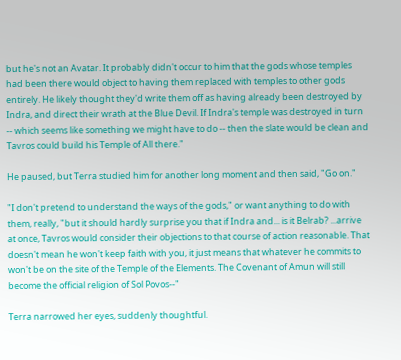but he's not an Avatar. It probably didn't occur to him that the gods whose temples had been there would object to having them replaced with temples to other gods entirely. He likely thought they'd write them off as having already been destroyed by Indra, and direct their wrath at the Blue Devil. If Indra's temple was destroyed in turn -- which seems like something we might have to do -- then the slate would be clean and Tavros could build his Temple of All there."

He paused, but Terra studied him for another long moment and then said, "Go on."

"I don't pretend to understand the ways of the gods," or want anything to do with them, really, "but it should hardly surprise you that if Indra and... is it Belrab? ...arrive at once, Tavros would consider their objections to that course of action reasonable. That doesn't mean he won't keep faith with you, it just means that whatever he commits to won't be on the site of the Temple of the Elements. The Covenant of Amun will still become the official religion of Sol Povos--"

Terra narrowed her eyes, suddenly thoughtful.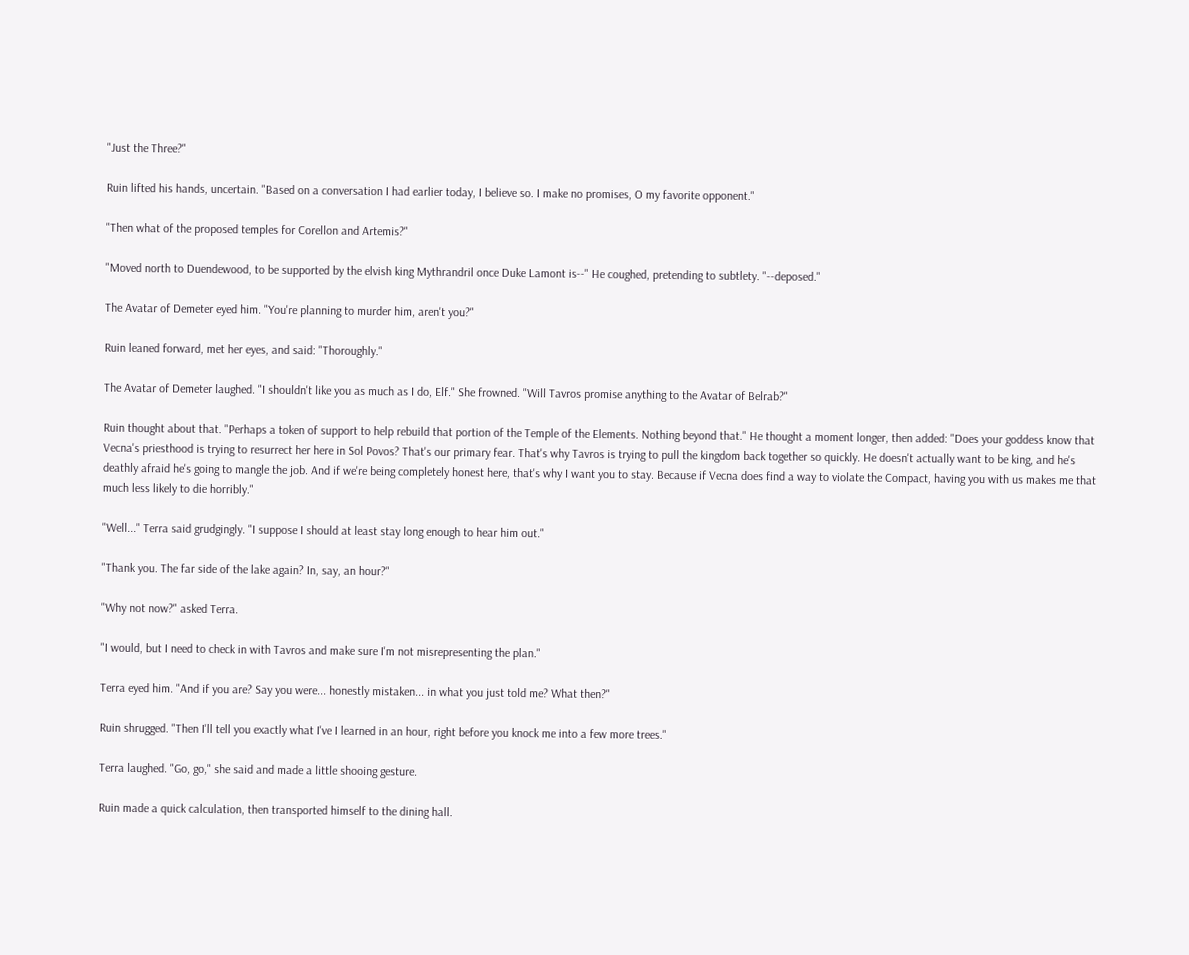"Just the Three?"

Ruin lifted his hands, uncertain. "Based on a conversation I had earlier today, I believe so. I make no promises, O my favorite opponent."

"Then what of the proposed temples for Corellon and Artemis?"

"Moved north to Duendewood, to be supported by the elvish king Mythrandril once Duke Lamont is--" He coughed, pretending to subtlety. "--deposed."

The Avatar of Demeter eyed him. "You're planning to murder him, aren't you?"

Ruin leaned forward, met her eyes, and said: "Thoroughly."

The Avatar of Demeter laughed. "I shouldn't like you as much as I do, Elf." She frowned. "Will Tavros promise anything to the Avatar of Belrab?"

Ruin thought about that. "Perhaps a token of support to help rebuild that portion of the Temple of the Elements. Nothing beyond that." He thought a moment longer, then added: "Does your goddess know that Vecna's priesthood is trying to resurrect her here in Sol Povos? That's our primary fear. That's why Tavros is trying to pull the kingdom back together so quickly. He doesn't actually want to be king, and he's deathly afraid he's going to mangle the job. And if we're being completely honest here, that's why I want you to stay. Because if Vecna does find a way to violate the Compact, having you with us makes me that much less likely to die horribly."

"Well..." Terra said grudgingly. "I suppose I should at least stay long enough to hear him out."

"Thank you. The far side of the lake again? In, say, an hour?"

"Why not now?" asked Terra.

"I would, but I need to check in with Tavros and make sure I'm not misrepresenting the plan."

Terra eyed him. "And if you are? Say you were... honestly mistaken... in what you just told me? What then?"

Ruin shrugged. "Then I'll tell you exactly what I've I learned in an hour, right before you knock me into a few more trees."

Terra laughed. "Go, go," she said and made a little shooing gesture.

Ruin made a quick calculation, then transported himself to the dining hall.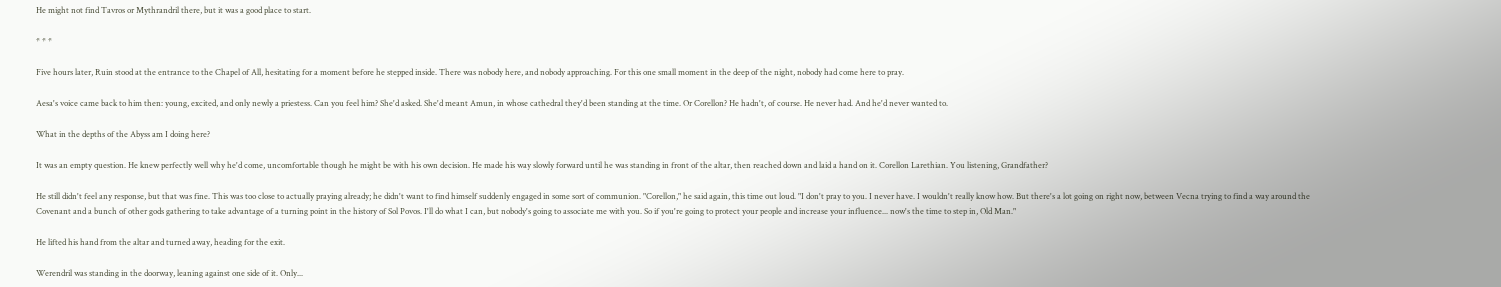He might not find Tavros or Mythrandril there, but it was a good place to start.

* * *

Five hours later, Ruin stood at the entrance to the Chapel of All, hesitating for a moment before he stepped inside. There was nobody here, and nobody approaching. For this one small moment in the deep of the night, nobody had come here to pray.

Aesa's voice came back to him then: young, excited, and only newly a priestess. Can you feel him? She'd asked. She'd meant Amun, in whose cathedral they'd been standing at the time. Or Corellon? He hadn't, of course. He never had. And he'd never wanted to.

What in the depths of the Abyss am I doing here?

It was an empty question. He knew perfectly well why he'd come, uncomfortable though he might be with his own decision. He made his way slowly forward until he was standing in front of the altar, then reached down and laid a hand on it. Corellon Larethian. You listening, Grandfather?

He still didn't feel any response, but that was fine. This was too close to actually praying already; he didn't want to find himself suddenly engaged in some sort of communion. "Corellon," he said again, this time out loud. "I don't pray to you. I never have. I wouldn't really know how. But there's a lot going on right now, between Vecna trying to find a way around the Covenant and a bunch of other gods gathering to take advantage of a turning point in the history of Sol Povos. I'll do what I can, but nobody's going to associate me with you. So if you're going to protect your people and increase your influence... now's the time to step in, Old Man."

He lifted his hand from the altar and turned away, heading for the exit.

Werendril was standing in the doorway, leaning against one side of it. Only...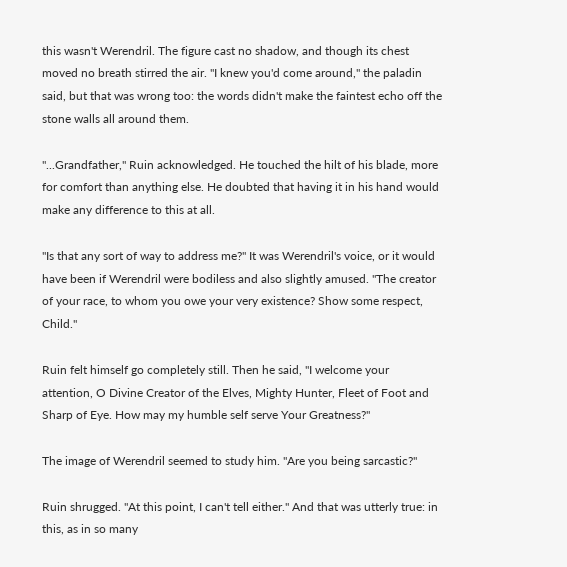this wasn't Werendril. The figure cast no shadow, and though its chest moved no breath stirred the air. "I knew you'd come around," the paladin said, but that was wrong too: the words didn't make the faintest echo off the stone walls all around them.

"...Grandfather," Ruin acknowledged. He touched the hilt of his blade, more for comfort than anything else. He doubted that having it in his hand would make any difference to this at all.

"Is that any sort of way to address me?" It was Werendril's voice, or it would have been if Werendril were bodiless and also slightly amused. "The creator of your race, to whom you owe your very existence? Show some respect, Child."

Ruin felt himself go completely still. Then he said, "I welcome your attention, O Divine Creator of the Elves, Mighty Hunter, Fleet of Foot and Sharp of Eye. How may my humble self serve Your Greatness?"

The image of Werendril seemed to study him. "Are you being sarcastic?"

Ruin shrugged. "At this point, I can't tell either." And that was utterly true: in this, as in so many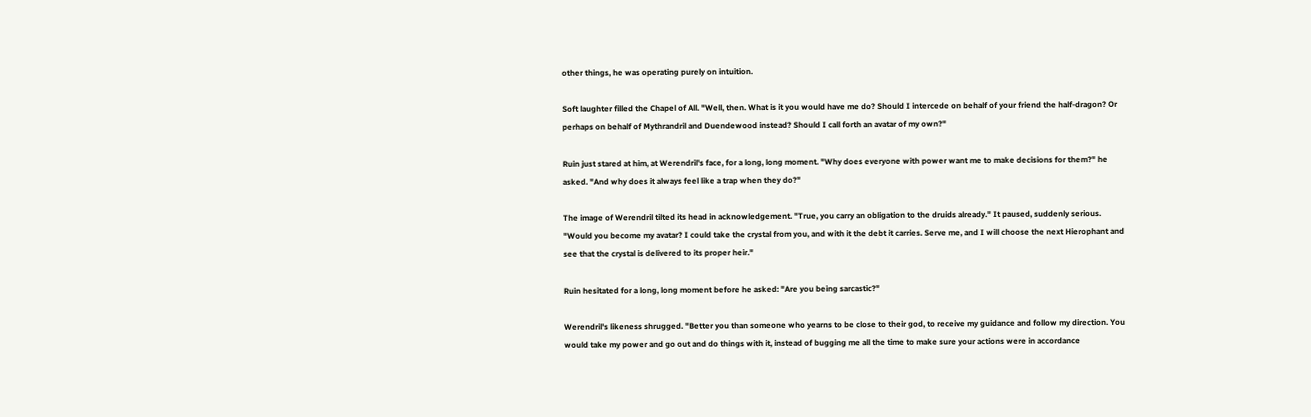other things, he was operating purely on intuition.

Soft laughter filled the Chapel of All. "Well, then. What is it you would have me do? Should I intercede on behalf of your friend the half-dragon? Or perhaps on behalf of Mythrandril and Duendewood instead? Should I call forth an avatar of my own?"

Ruin just stared at him, at Werendril's face, for a long, long moment. "Why does everyone with power want me to make decisions for them?" he asked. "And why does it always feel like a trap when they do?"

The image of Werendril tilted its head in acknowledgement. "True, you carry an obligation to the druids already." It paused, suddenly serious. "Would you become my avatar? I could take the crystal from you, and with it the debt it carries. Serve me, and I will choose the next Hierophant and see that the crystal is delivered to its proper heir."

Ruin hesitated for a long, long moment before he asked: "Are you being sarcastic?"

Werendril's likeness shrugged. "Better you than someone who yearns to be close to their god, to receive my guidance and follow my direction. You would take my power and go out and do things with it, instead of bugging me all the time to make sure your actions were in accordance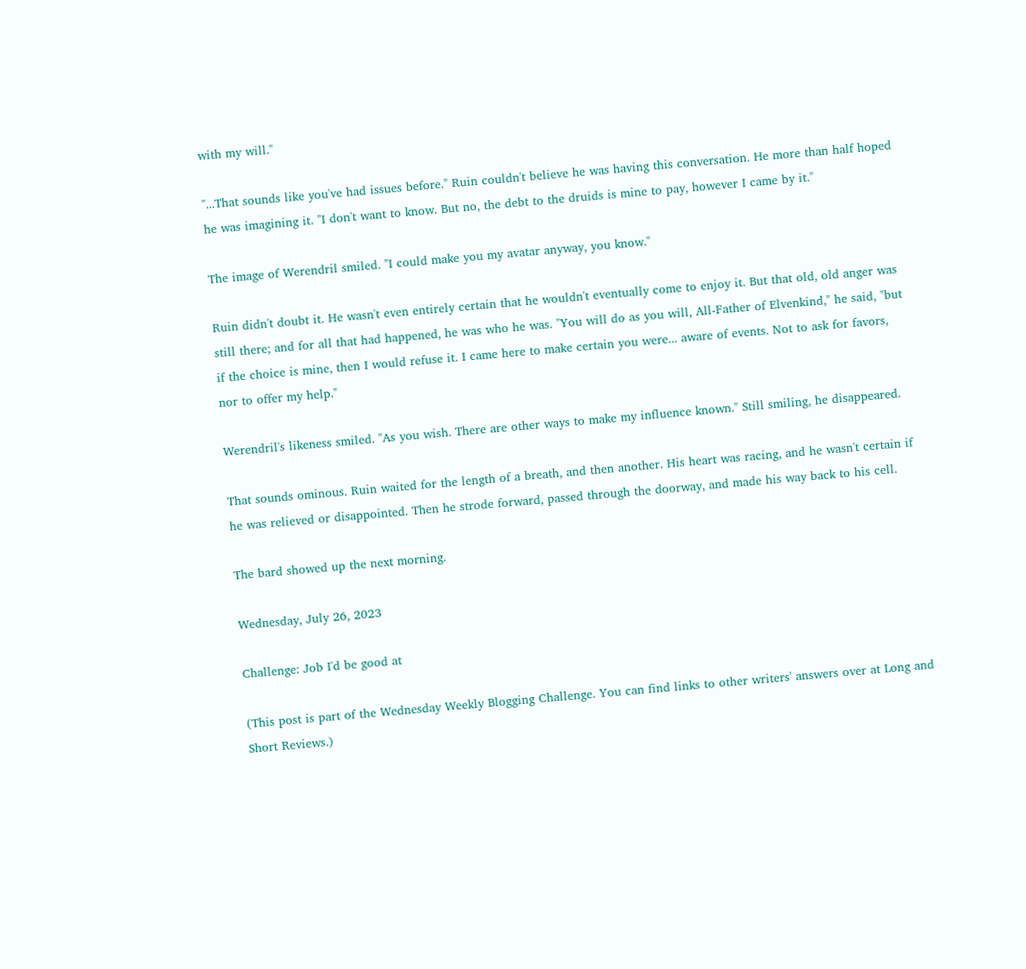with my will."

"...That sounds like you've had issues before." Ruin couldn't believe he was having this conversation. He more than half hoped he was imagining it. "I don't want to know. But no, the debt to the druids is mine to pay, however I came by it."

The image of Werendril smiled. "I could make you my avatar anyway, you know."

Ruin didn't doubt it. He wasn't even entirely certain that he wouldn't eventually come to enjoy it. But that old, old anger was still there; and for all that had happened, he was who he was. "You will do as you will, All-Father of Elvenkind," he said, "but if the choice is mine, then I would refuse it. I came here to make certain you were... aware of events. Not to ask for favors, nor to offer my help."

Werendril's likeness smiled. "As you wish. There are other ways to make my influence known." Still smiling, he disappeared.

That sounds ominous. Ruin waited for the length of a breath, and then another. His heart was racing, and he wasn't certain if he was relieved or disappointed. Then he strode forward, passed through the doorway, and made his way back to his cell.

The bard showed up the next morning.

Wednesday, July 26, 2023

Challenge: Job I'd be good at

(This post is part of the Wednesday Weekly Blogging Challenge. You can find links to other writers' answers over at Long and Short Reviews.)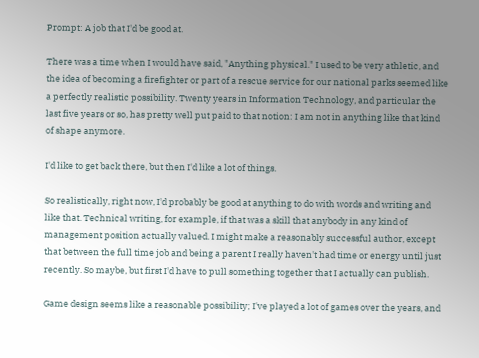Prompt: A job that I'd be good at.

There was a time when I would have said, "Anything physical." I used to be very athletic, and the idea of becoming a firefighter or part of a rescue service for our national parks seemed like a perfectly realistic possibility. Twenty years in Information Technology, and particular the last five years or so, has pretty well put paid to that notion: I am not in anything like that kind of shape anymore.

I'd like to get back there, but then I'd like a lot of things.

So realistically, right now, I'd probably be good at anything to do with words and writing and like that. Technical writing, for example, if that was a skill that anybody in any kind of management position actually valued. I might make a reasonably successful author, except that between the full time job and being a parent I really haven't had time or energy until just recently. So maybe, but first I'd have to pull something together that I actually can publish.

Game design seems like a reasonable possibility; I've played a lot of games over the years, and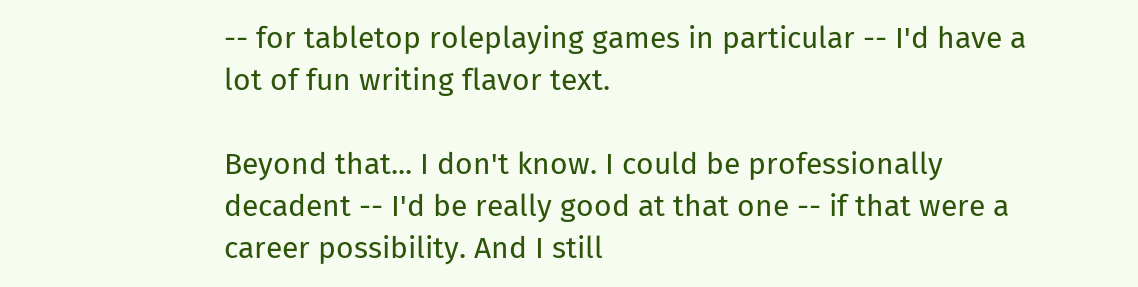-- for tabletop roleplaying games in particular -- I'd have a lot of fun writing flavor text.

Beyond that... I don't know. I could be professionally decadent -- I'd be really good at that one -- if that were a career possibility. And I still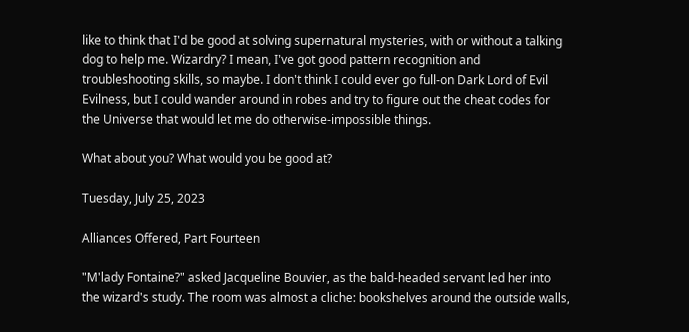like to think that I'd be good at solving supernatural mysteries, with or without a talking dog to help me. Wizardry? I mean, I've got good pattern recognition and troubleshooting skills, so maybe. I don't think I could ever go full-on Dark Lord of Evil Evilness, but I could wander around in robes and try to figure out the cheat codes for the Universe that would let me do otherwise-impossible things.

What about you? What would you be good at?

Tuesday, July 25, 2023

Alliances Offered, Part Fourteen

"M'lady Fontaine?" asked Jacqueline Bouvier, as the bald-headed servant led her into the wizard's study. The room was almost a cliche: bookshelves around the outside walls,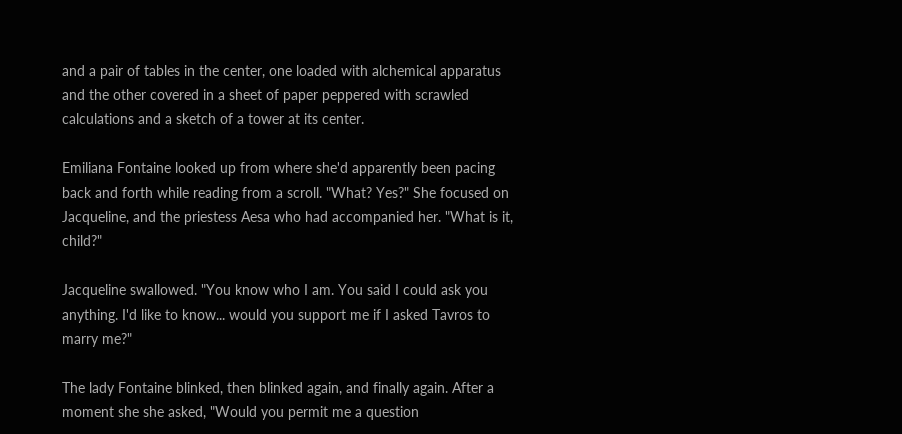and a pair of tables in the center, one loaded with alchemical apparatus and the other covered in a sheet of paper peppered with scrawled calculations and a sketch of a tower at its center.

Emiliana Fontaine looked up from where she'd apparently been pacing back and forth while reading from a scroll. "What? Yes?" She focused on Jacqueline, and the priestess Aesa who had accompanied her. "What is it, child?"

Jacqueline swallowed. "You know who I am. You said I could ask you anything. I'd like to know... would you support me if I asked Tavros to marry me?"

The lady Fontaine blinked, then blinked again, and finally again. After a moment she she asked, "Would you permit me a question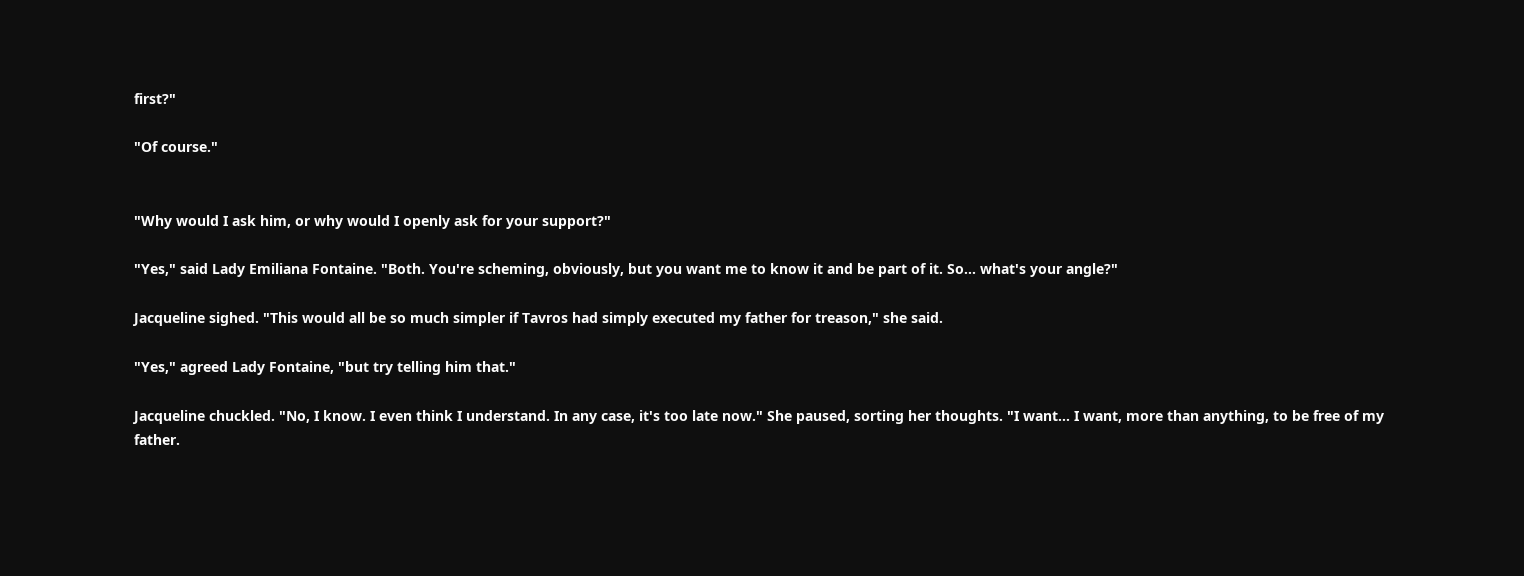first?"

"Of course."


"Why would I ask him, or why would I openly ask for your support?"

"Yes," said Lady Emiliana Fontaine. "Both. You're scheming, obviously, but you want me to know it and be part of it. So... what's your angle?"

Jacqueline sighed. "This would all be so much simpler if Tavros had simply executed my father for treason," she said.

"Yes," agreed Lady Fontaine, "but try telling him that."

Jacqueline chuckled. "No, I know. I even think I understand. In any case, it's too late now." She paused, sorting her thoughts. "I want... I want, more than anything, to be free of my father.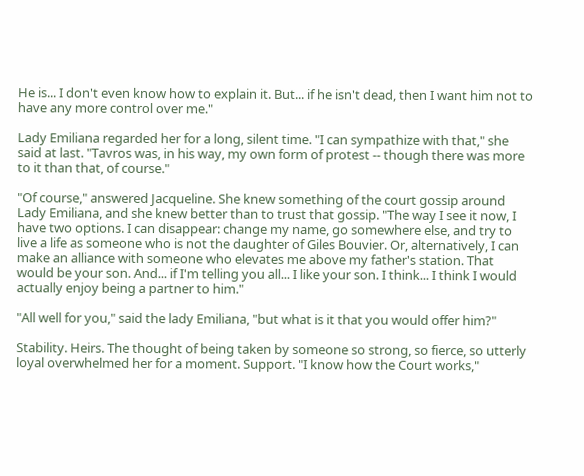He is... I don't even know how to explain it. But... if he isn't dead, then I want him not to have any more control over me."

Lady Emiliana regarded her for a long, silent time. "I can sympathize with that," she said at last. "Tavros was, in his way, my own form of protest -- though there was more to it than that, of course."

"Of course," answered Jacqueline. She knew something of the court gossip around Lady Emiliana, and she knew better than to trust that gossip. "The way I see it now, I have two options. I can disappear: change my name, go somewhere else, and try to live a life as someone who is not the daughter of Giles Bouvier. Or, alternatively, I can make an alliance with someone who elevates me above my father's station. That would be your son. And... if I'm telling you all... I like your son. I think... I think I would actually enjoy being a partner to him."

"All well for you," said the lady Emiliana, "but what is it that you would offer him?"

Stability. Heirs. The thought of being taken by someone so strong, so fierce, so utterly loyal overwhelmed her for a moment. Support. "I know how the Court works,"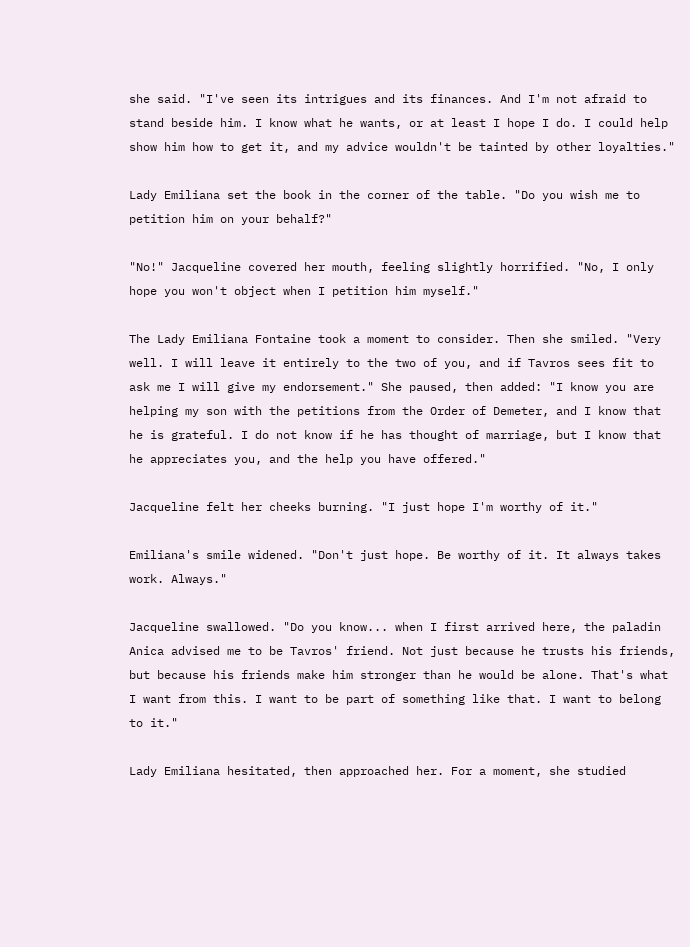she said. "I've seen its intrigues and its finances. And I'm not afraid to stand beside him. I know what he wants, or at least I hope I do. I could help show him how to get it, and my advice wouldn't be tainted by other loyalties."

Lady Emiliana set the book in the corner of the table. "Do you wish me to petition him on your behalf?"

"No!" Jacqueline covered her mouth, feeling slightly horrified. "No, I only hope you won't object when I petition him myself."

The Lady Emiliana Fontaine took a moment to consider. Then she smiled. "Very well. I will leave it entirely to the two of you, and if Tavros sees fit to ask me I will give my endorsement." She paused, then added: "I know you are helping my son with the petitions from the Order of Demeter, and I know that he is grateful. I do not know if he has thought of marriage, but I know that he appreciates you, and the help you have offered."

Jacqueline felt her cheeks burning. "I just hope I'm worthy of it."

Emiliana's smile widened. "Don't just hope. Be worthy of it. It always takes work. Always."

Jacqueline swallowed. "Do you know... when I first arrived here, the paladin Anica advised me to be Tavros' friend. Not just because he trusts his friends, but because his friends make him stronger than he would be alone. That's what I want from this. I want to be part of something like that. I want to belong to it."

Lady Emiliana hesitated, then approached her. For a moment, she studied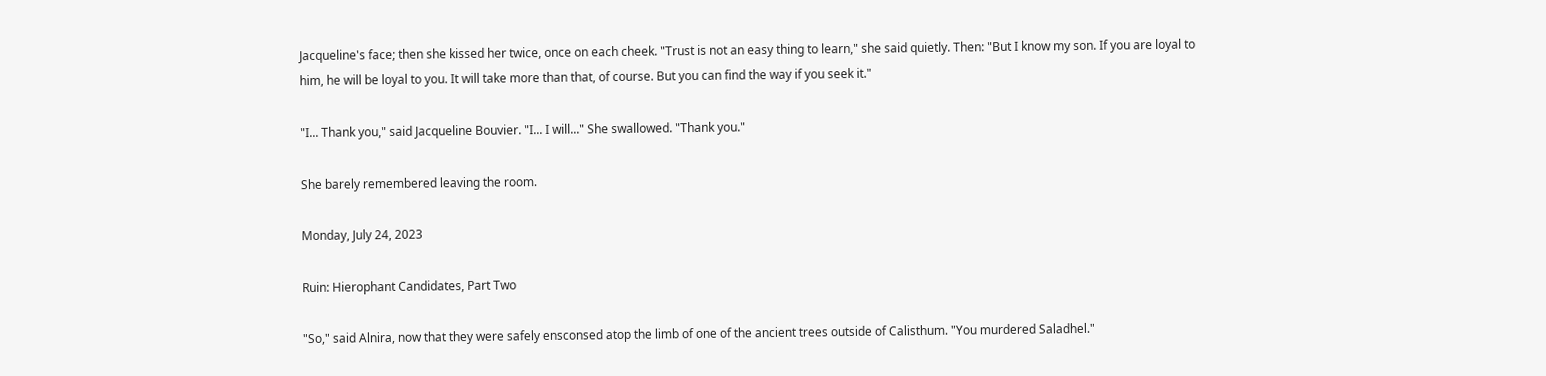Jacqueline's face; then she kissed her twice, once on each cheek. "Trust is not an easy thing to learn," she said quietly. Then: "But I know my son. If you are loyal to him, he will be loyal to you. It will take more than that, of course. But you can find the way if you seek it."

"I... Thank you," said Jacqueline Bouvier. "I... I will..." She swallowed. "Thank you."

She barely remembered leaving the room.

Monday, July 24, 2023

Ruin: Hierophant Candidates, Part Two

"So," said Alnira, now that they were safely ensconsed atop the limb of one of the ancient trees outside of Calisthum. "You murdered Saladhel."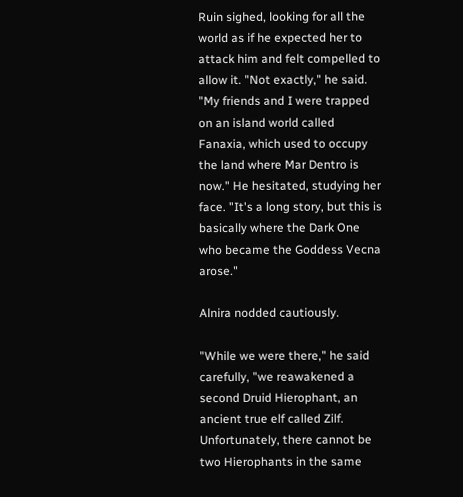Ruin sighed, looking for all the world as if he expected her to attack him and felt compelled to allow it. "Not exactly," he said. "My friends and I were trapped on an island world called Fanaxia, which used to occupy the land where Mar Dentro is now." He hesitated, studying her face. "It's a long story, but this is basically where the Dark One who became the Goddess Vecna arose."

Alnira nodded cautiously.

"While we were there," he said carefully, "we reawakened a second Druid Hierophant, an ancient true elf called Zilf. Unfortunately, there cannot be two Hierophants in the same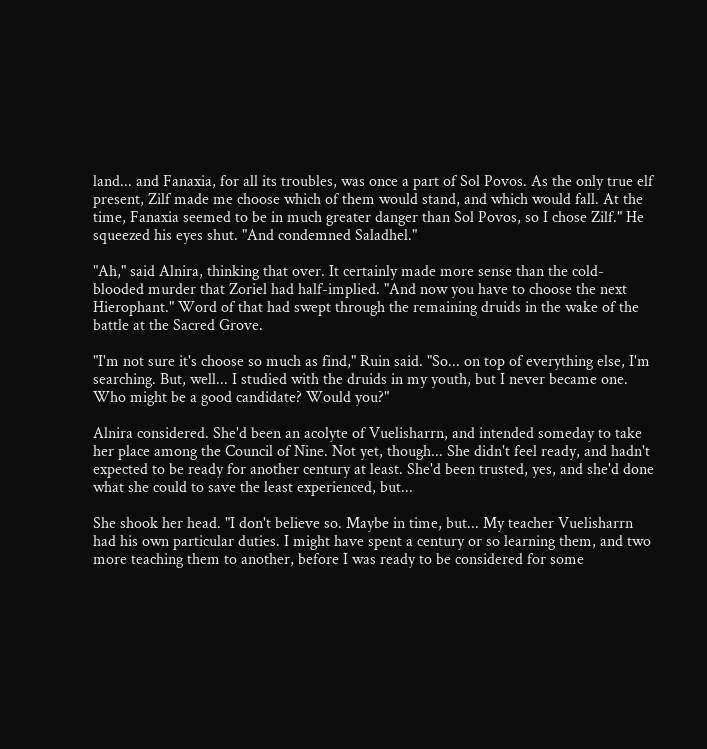land... and Fanaxia, for all its troubles, was once a part of Sol Povos. As the only true elf present, Zilf made me choose which of them would stand, and which would fall. At the time, Fanaxia seemed to be in much greater danger than Sol Povos, so I chose Zilf." He squeezed his eyes shut. "And condemned Saladhel."

"Ah," said Alnira, thinking that over. It certainly made more sense than the cold-blooded murder that Zoriel had half-implied. "And now you have to choose the next Hierophant." Word of that had swept through the remaining druids in the wake of the battle at the Sacred Grove.

"I'm not sure it's choose so much as find," Ruin said. "So... on top of everything else, I'm searching. But, well... I studied with the druids in my youth, but I never became one. Who might be a good candidate? Would you?"

Alnira considered. She'd been an acolyte of Vuelisharrn, and intended someday to take her place among the Council of Nine. Not yet, though... She didn't feel ready, and hadn't expected to be ready for another century at least. She'd been trusted, yes, and she'd done what she could to save the least experienced, but...

She shook her head. "I don't believe so. Maybe in time, but... My teacher Vuelisharrn had his own particular duties. I might have spent a century or so learning them, and two more teaching them to another, before I was ready to be considered for some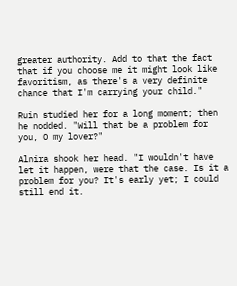greater authority. Add to that the fact that if you choose me it might look like favoritism, as there's a very definite chance that I'm carrying your child."

Ruin studied her for a long moment; then he nodded. "Will that be a problem for you, O my lover?"

Alnira shook her head. "I wouldn't have let it happen, were that the case. Is it a problem for you? It's early yet; I could still end it.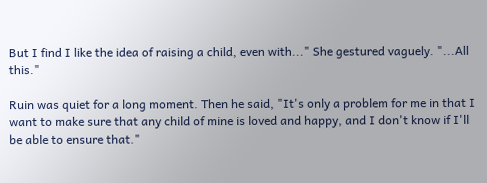But I find I like the idea of raising a child, even with..." She gestured vaguely. "...All this."

Ruin was quiet for a long moment. Then he said, "It's only a problem for me in that I want to make sure that any child of mine is loved and happy, and I don't know if I'll be able to ensure that."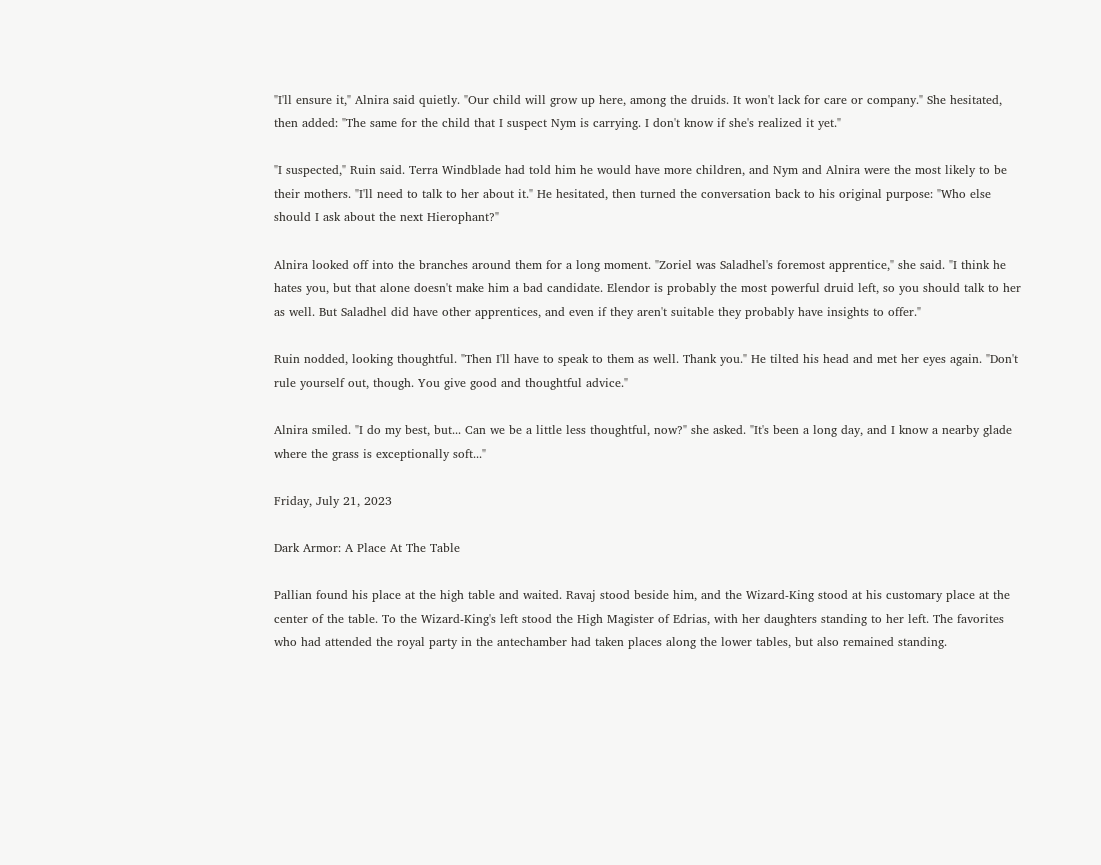"I'll ensure it," Alnira said quietly. "Our child will grow up here, among the druids. It won't lack for care or company." She hesitated, then added: "The same for the child that I suspect Nym is carrying. I don't know if she's realized it yet."

"I suspected," Ruin said. Terra Windblade had told him he would have more children, and Nym and Alnira were the most likely to be their mothers. "I'll need to talk to her about it." He hesitated, then turned the conversation back to his original purpose: "Who else should I ask about the next Hierophant?"

Alnira looked off into the branches around them for a long moment. "Zoriel was Saladhel's foremost apprentice," she said. "I think he hates you, but that alone doesn't make him a bad candidate. Elendor is probably the most powerful druid left, so you should talk to her as well. But Saladhel did have other apprentices, and even if they aren't suitable they probably have insights to offer."

Ruin nodded, looking thoughtful. "Then I'll have to speak to them as well. Thank you." He tilted his head and met her eyes again. "Don't rule yourself out, though. You give good and thoughtful advice."

Alnira smiled. "I do my best, but... Can we be a little less thoughtful, now?" she asked. "It's been a long day, and I know a nearby glade where the grass is exceptionally soft..."

Friday, July 21, 2023

Dark Armor: A Place At The Table

Pallian found his place at the high table and waited. Ravaj stood beside him, and the Wizard-King stood at his customary place at the center of the table. To the Wizard-King's left stood the High Magister of Edrias, with her daughters standing to her left. The favorites who had attended the royal party in the antechamber had taken places along the lower tables, but also remained standing.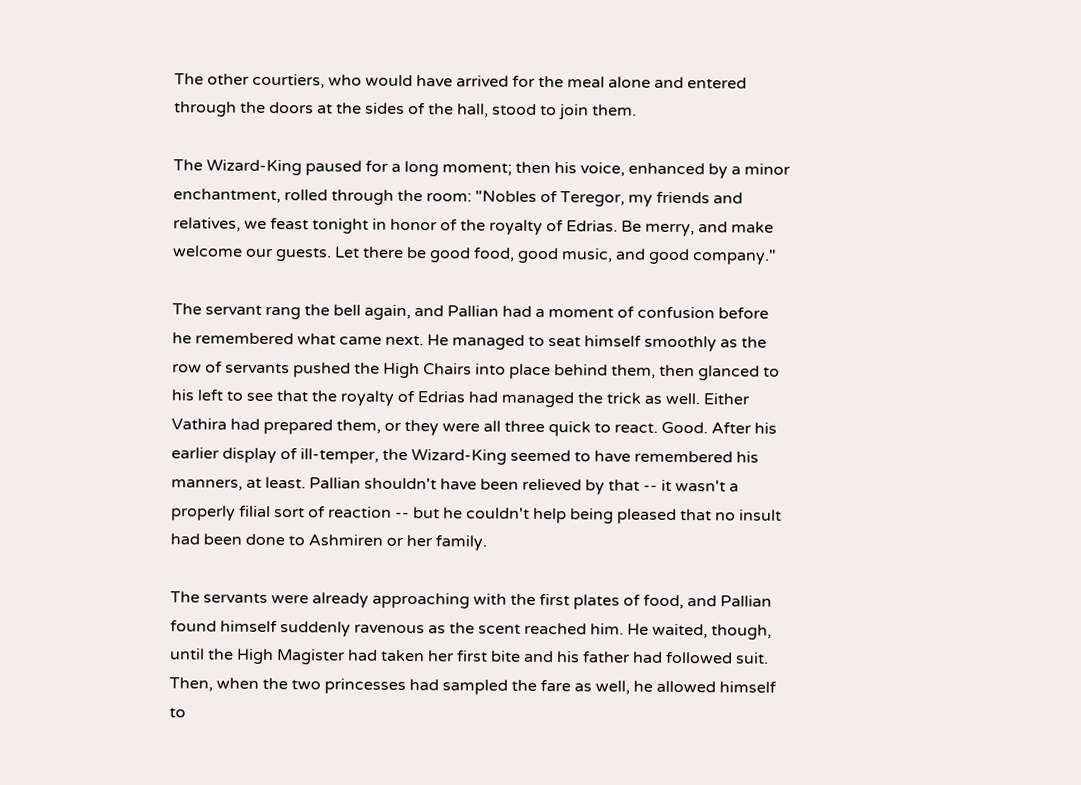The other courtiers, who would have arrived for the meal alone and entered through the doors at the sides of the hall, stood to join them.

The Wizard-King paused for a long moment; then his voice, enhanced by a minor enchantment, rolled through the room: "Nobles of Teregor, my friends and relatives, we feast tonight in honor of the royalty of Edrias. Be merry, and make welcome our guests. Let there be good food, good music, and good company."

The servant rang the bell again, and Pallian had a moment of confusion before he remembered what came next. He managed to seat himself smoothly as the row of servants pushed the High Chairs into place behind them, then glanced to his left to see that the royalty of Edrias had managed the trick as well. Either Vathira had prepared them, or they were all three quick to react. Good. After his earlier display of ill-temper, the Wizard-King seemed to have remembered his manners, at least. Pallian shouldn't have been relieved by that -- it wasn't a properly filial sort of reaction -- but he couldn't help being pleased that no insult had been done to Ashmiren or her family.

The servants were already approaching with the first plates of food, and Pallian found himself suddenly ravenous as the scent reached him. He waited, though, until the High Magister had taken her first bite and his father had followed suit. Then, when the two princesses had sampled the fare as well, he allowed himself to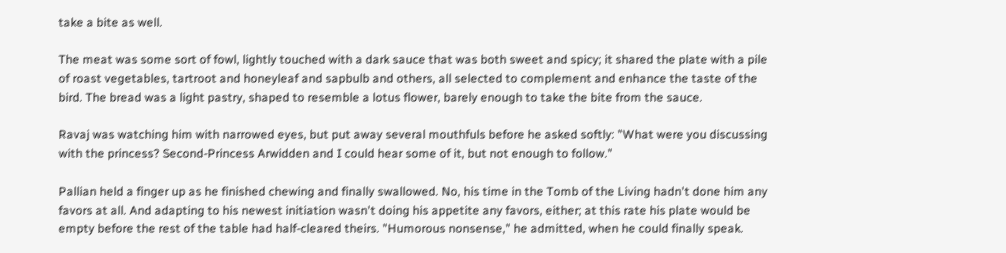take a bite as well.

The meat was some sort of fowl, lightly touched with a dark sauce that was both sweet and spicy; it shared the plate with a pile of roast vegetables, tartroot and honeyleaf and sapbulb and others, all selected to complement and enhance the taste of the bird. The bread was a light pastry, shaped to resemble a lotus flower, barely enough to take the bite from the sauce.

Ravaj was watching him with narrowed eyes, but put away several mouthfuls before he asked softly: "What were you discussing with the princess? Second-Princess Arwidden and I could hear some of it, but not enough to follow."

Pallian held a finger up as he finished chewing and finally swallowed. No, his time in the Tomb of the Living hadn't done him any favors at all. And adapting to his newest initiation wasn't doing his appetite any favors, either; at this rate his plate would be empty before the rest of the table had half-cleared theirs. "Humorous nonsense," he admitted, when he could finally speak.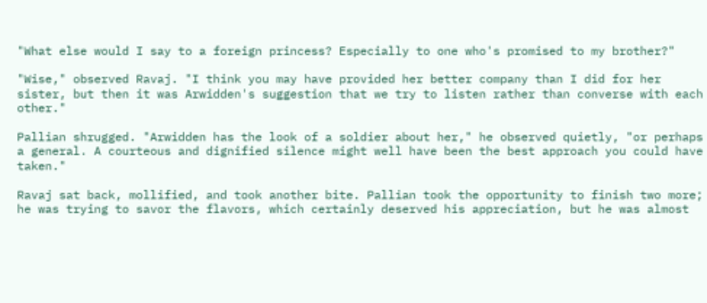"What else would I say to a foreign princess? Especially to one who's promised to my brother?"

"Wise," observed Ravaj. "I think you may have provided her better company than I did for her sister, but then it was Arwidden's suggestion that we try to listen rather than converse with each other."

Pallian shrugged. "Arwidden has the look of a soldier about her," he observed quietly, "or perhaps a general. A courteous and dignified silence might well have been the best approach you could have taken."

Ravaj sat back, mollified, and took another bite. Pallian took the opportunity to finish two more; he was trying to savor the flavors, which certainly deserved his appreciation, but he was almost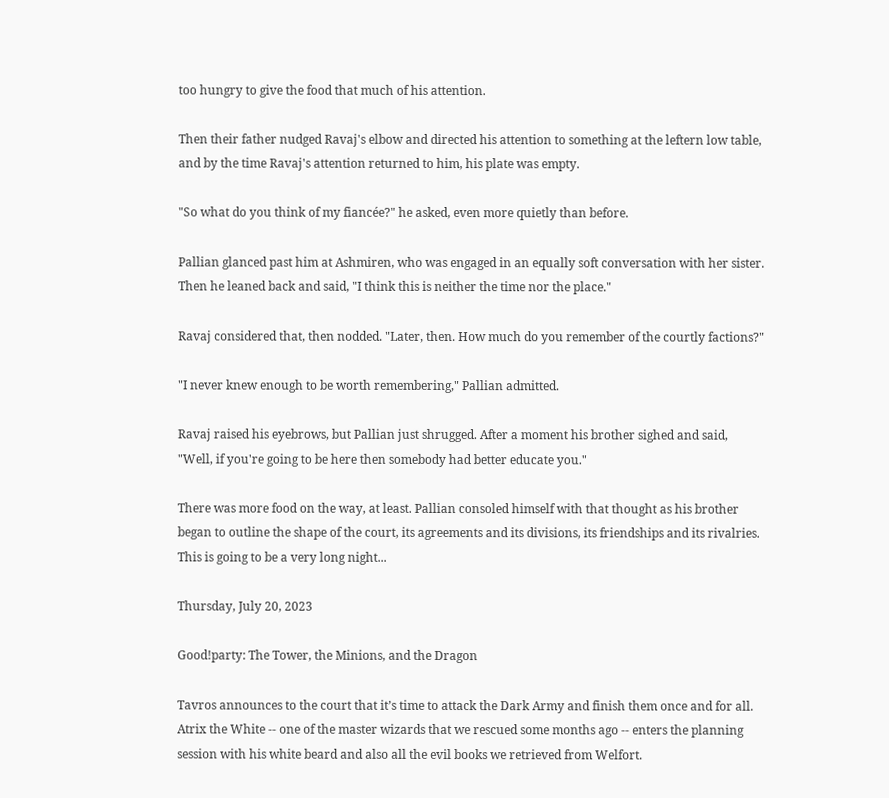too hungry to give the food that much of his attention.

Then their father nudged Ravaj's elbow and directed his attention to something at the leftern low table, and by the time Ravaj's attention returned to him, his plate was empty.

"So what do you think of my fiancée?" he asked, even more quietly than before.

Pallian glanced past him at Ashmiren, who was engaged in an equally soft conversation with her sister. Then he leaned back and said, "I think this is neither the time nor the place."

Ravaj considered that, then nodded. "Later, then. How much do you remember of the courtly factions?"

"I never knew enough to be worth remembering," Pallian admitted.

Ravaj raised his eyebrows, but Pallian just shrugged. After a moment his brother sighed and said, "Well, if you're going to be here then somebody had better educate you."

There was more food on the way, at least. Pallian consoled himself with that thought as his brother began to outline the shape of the court, its agreements and its divisions, its friendships and its rivalries. This is going to be a very long night...

Thursday, July 20, 2023

Good!party: The Tower, the Minions, and the Dragon

Tavros announces to the court that it’s time to attack the Dark Army and finish them once and for all. Atrix the White -- one of the master wizards that we rescued some months ago -- enters the planning session with his white beard and also all the evil books we retrieved from Welfort.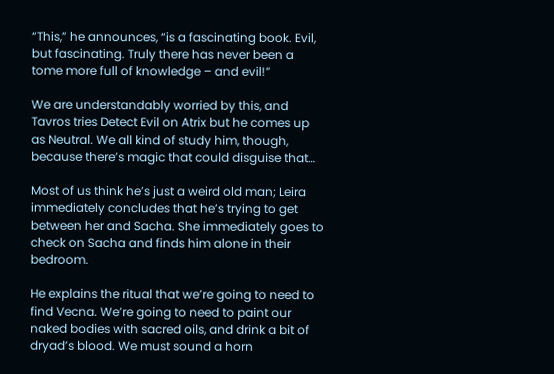“This,” he announces, “is a fascinating book. Evil, but fascinating. Truly there has never been a tome more full of knowledge – and evil!”

We are understandably worried by this, and Tavros tries Detect Evil on Atrix but he comes up as Neutral. We all kind of study him, though, because there’s magic that could disguise that…

Most of us think he’s just a weird old man; Leira immediately concludes that he’s trying to get between her and Sacha. She immediately goes to check on Sacha and finds him alone in their bedroom.

He explains the ritual that we’re going to need to find Vecna. We’re going to need to paint our naked bodies with sacred oils, and drink a bit of dryad’s blood. We must sound a horn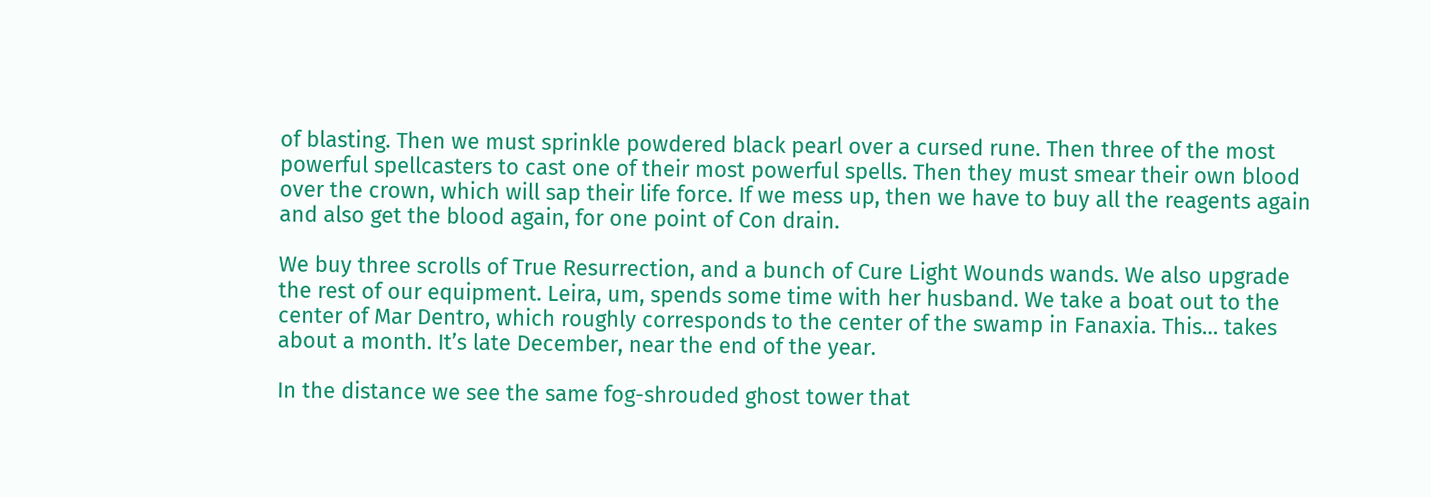of blasting. Then we must sprinkle powdered black pearl over a cursed rune. Then three of the most powerful spellcasters to cast one of their most powerful spells. Then they must smear their own blood over the crown, which will sap their life force. If we mess up, then we have to buy all the reagents again and also get the blood again, for one point of Con drain.

We buy three scrolls of True Resurrection, and a bunch of Cure Light Wounds wands. We also upgrade the rest of our equipment. Leira, um, spends some time with her husband. We take a boat out to the center of Mar Dentro, which roughly corresponds to the center of the swamp in Fanaxia. This… takes about a month. It’s late December, near the end of the year.

In the distance we see the same fog-shrouded ghost tower that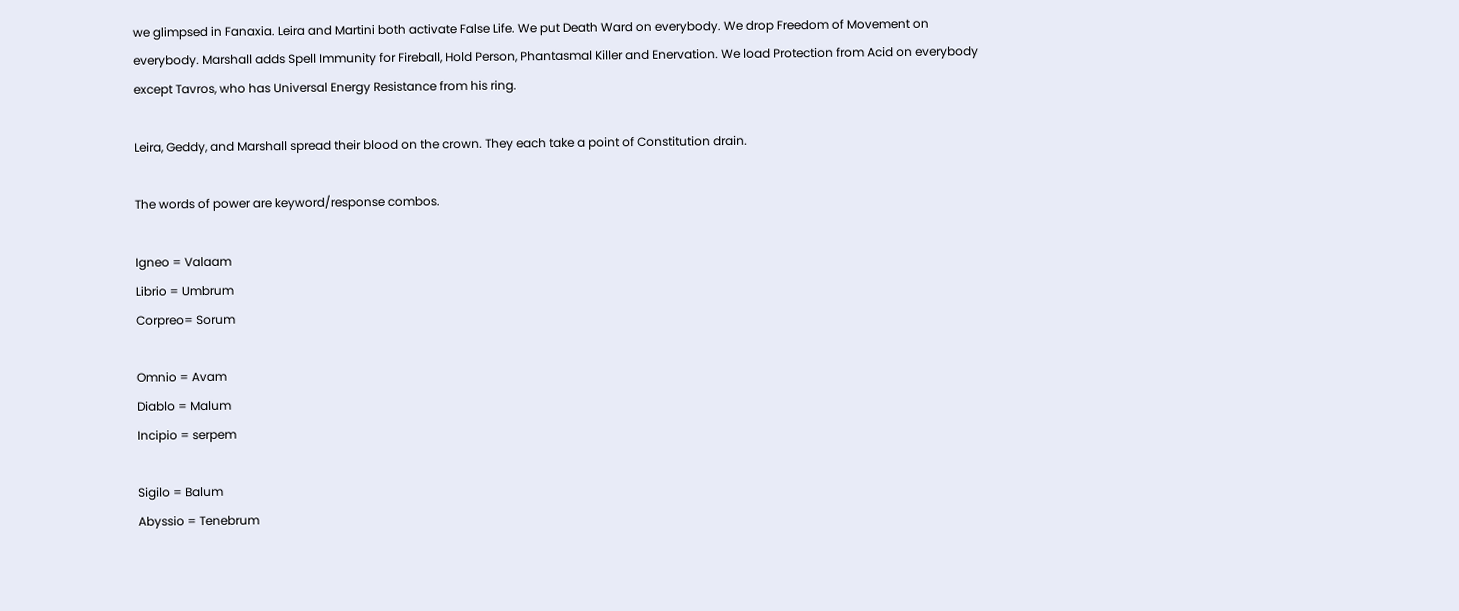we glimpsed in Fanaxia. Leira and Martini both activate False Life. We put Death Ward on everybody. We drop Freedom of Movement on everybody. Marshall adds Spell Immunity for Fireball, Hold Person, Phantasmal Killer and Enervation. We load Protection from Acid on everybody except Tavros, who has Universal Energy Resistance from his ring.

Leira, Geddy, and Marshall spread their blood on the crown. They each take a point of Constitution drain.

The words of power are keyword/response combos.

Igneo = Valaam
Librio = Umbrum
Corpreo= Sorum

Omnio = Avam
Diablo = Malum
Incipio = serpem

Sigilo = Balum
Abyssio = Tenebrum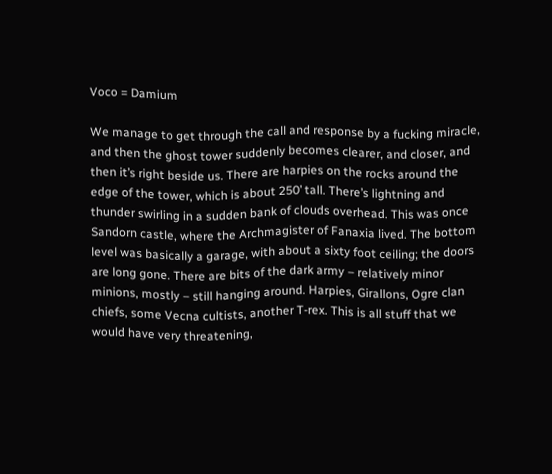Voco = Damium

We manage to get through the call and response by a fucking miracle, and then the ghost tower suddenly becomes clearer, and closer, and then it’s right beside us. There are harpies on the rocks around the edge of the tower, which is about 250’ tall. There’s lightning and thunder swirling in a sudden bank of clouds overhead. This was once Sandorn castle, where the Archmagister of Fanaxia lived. The bottom level was basically a garage, with about a sixty foot ceiling; the doors are long gone. There are bits of the dark army – relatively minor minions, mostly – still hanging around. Harpies, Girallons, Ogre clan chiefs, some Vecna cultists, another T-rex. This is all stuff that we would have very threatening,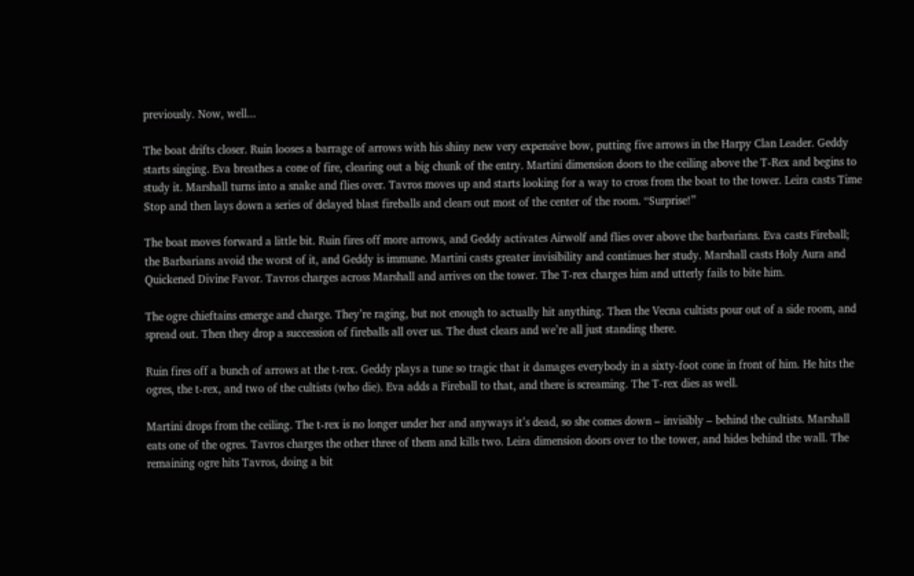previously. Now, well...

The boat drifts closer. Ruin looses a barrage of arrows with his shiny new very expensive bow, putting five arrows in the Harpy Clan Leader. Geddy starts singing. Eva breathes a cone of fire, clearing out a big chunk of the entry. Martini dimension doors to the ceiling above the T-Rex and begins to study it. Marshall turns into a snake and flies over. Tavros moves up and starts looking for a way to cross from the boat to the tower. Leira casts Time Stop and then lays down a series of delayed blast fireballs and clears out most of the center of the room. “Surprise!”

The boat moves forward a little bit. Ruin fires off more arrows, and Geddy activates Airwolf and flies over above the barbarians. Eva casts Fireball; the Barbarians avoid the worst of it, and Geddy is immune. Martini casts greater invisibility and continues her study. Marshall casts Holy Aura and Quickened Divine Favor. Tavros charges across Marshall and arrives on the tower. The T-rex charges him and utterly fails to bite him.

The ogre chieftains emerge and charge. They’re raging, but not enough to actually hit anything. Then the Vecna cultists pour out of a side room, and spread out. Then they drop a succession of fireballs all over us. The dust clears and we’re all just standing there.

Ruin fires off a bunch of arrows at the t-rex. Geddy plays a tune so tragic that it damages everybody in a sixty-foot cone in front of him. He hits the ogres, the t-rex, and two of the cultists (who die). Eva adds a Fireball to that, and there is screaming. The T-rex dies as well.

Martini drops from the ceiling. The t-rex is no longer under her and anyways it’s dead, so she comes down – invisibly – behind the cultists. Marshall eats one of the ogres. Tavros charges the other three of them and kills two. Leira dimension doors over to the tower, and hides behind the wall. The remaining ogre hits Tavros, doing a bit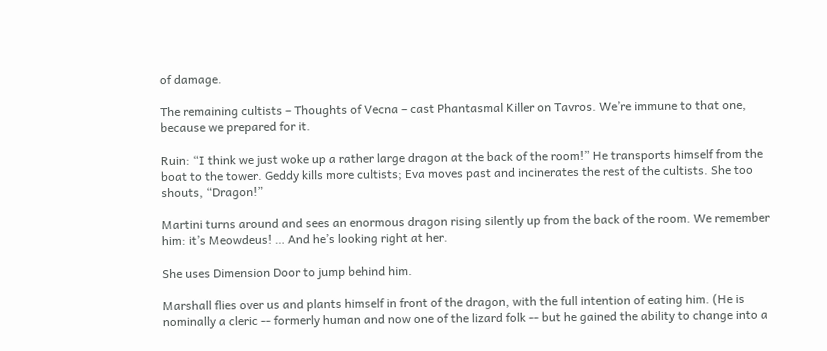of damage.

The remaining cultists – Thoughts of Vecna – cast Phantasmal Killer on Tavros. We’re immune to that one, because we prepared for it.

Ruin: “I think we just woke up a rather large dragon at the back of the room!” He transports himself from the boat to the tower. Geddy kills more cultists; Eva moves past and incinerates the rest of the cultists. She too shouts, “Dragon!”

Martini turns around and sees an enormous dragon rising silently up from the back of the room. We remember him: it’s Meowdeus! … And he’s looking right at her.

She uses Dimension Door to jump behind him.

Marshall flies over us and plants himself in front of the dragon, with the full intention of eating him. (He is nominally a cleric -- formerly human and now one of the lizard folk -- but he gained the ability to change into a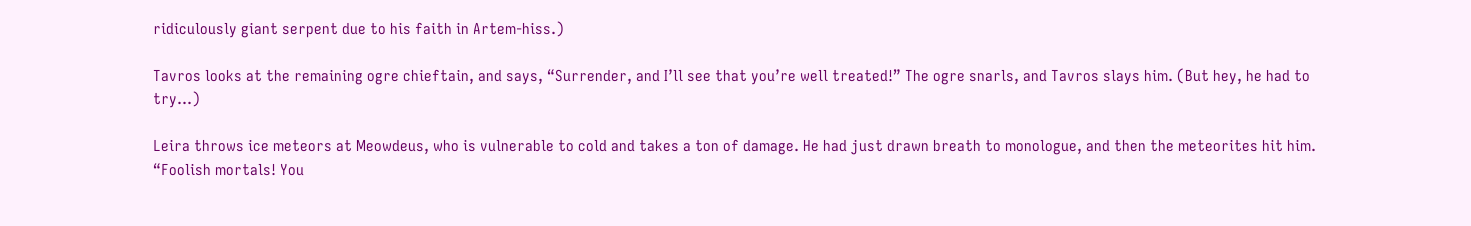ridiculously giant serpent due to his faith in Artem-hiss.)

Tavros looks at the remaining ogre chieftain, and says, “Surrender, and I’ll see that you’re well treated!” The ogre snarls, and Tavros slays him. (But hey, he had to try...)

Leira throws ice meteors at Meowdeus, who is vulnerable to cold and takes a ton of damage. He had just drawn breath to monologue, and then the meteorites hit him. “Foolish mortals! You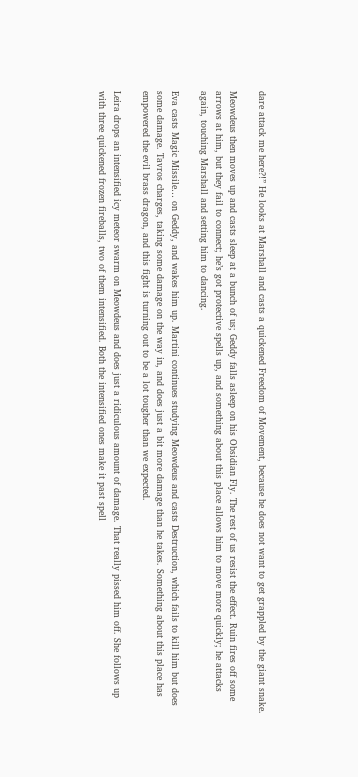dare attack me here?!” He looks at Marshall and casts a quickened Freedom of Movement, because he does not want to get grappled by the giant snake.

Meowdeus then moves up and casts sleep at a bunch of us; Geddy falls asleep on his Obsidian Fly. The rest of us resist the effect. Ruin fires off some arrows at him, but they fail to connect; he’s got protective spells up, and something about this place allows him to move more quickly; he attacks again, touching Marshall and setting him to dancing.

Eva casts Magic Missile… on Geddy, and wakes him up. Martini continues studying Meowdeus and casts Destruction, which fails to kill him but does some damage. Tavros charges, taking some damage on the way in, and does just a bit more damage than he takes. Something about this place has empowered the evil brass dragon, and this fight is turning out to be a lot tougher than we expected.

Leira drops an intensified icy meteor swarm on Meowdeus and does just a ridiculous amount of damage. That really pissed him off. She follows up with three quickened frozen fireballs, two of them intensified. Both the intensified ones make it past spell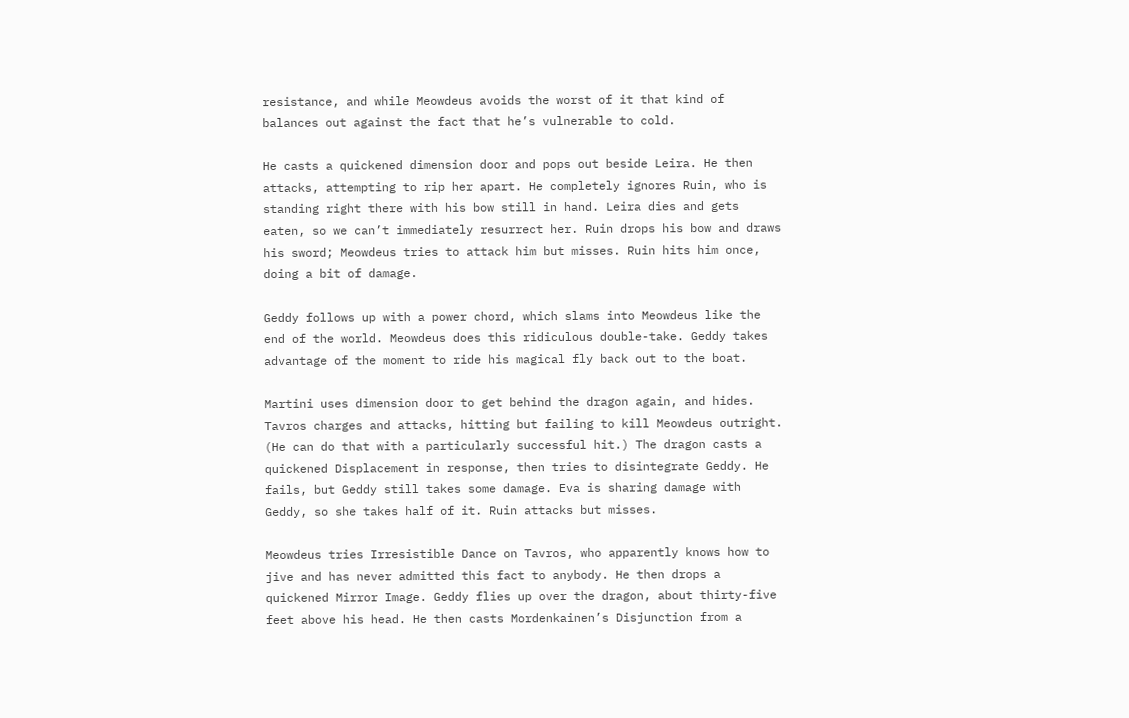resistance, and while Meowdeus avoids the worst of it that kind of balances out against the fact that he’s vulnerable to cold.

He casts a quickened dimension door and pops out beside Leira. He then attacks, attempting to rip her apart. He completely ignores Ruin, who is standing right there with his bow still in hand. Leira dies and gets eaten, so we can’t immediately resurrect her. Ruin drops his bow and draws his sword; Meowdeus tries to attack him but misses. Ruin hits him once, doing a bit of damage.

Geddy follows up with a power chord, which slams into Meowdeus like the end of the world. Meowdeus does this ridiculous double-take. Geddy takes advantage of the moment to ride his magical fly back out to the boat.

Martini uses dimension door to get behind the dragon again, and hides. Tavros charges and attacks, hitting but failing to kill Meowdeus outright. (He can do that with a particularly successful hit.) The dragon casts a quickened Displacement in response, then tries to disintegrate Geddy. He fails, but Geddy still takes some damage. Eva is sharing damage with Geddy, so she takes half of it. Ruin attacks but misses.

Meowdeus tries Irresistible Dance on Tavros, who apparently knows how to jive and has never admitted this fact to anybody. He then drops a quickened Mirror Image. Geddy flies up over the dragon, about thirty-five feet above his head. He then casts Mordenkainen’s Disjunction from a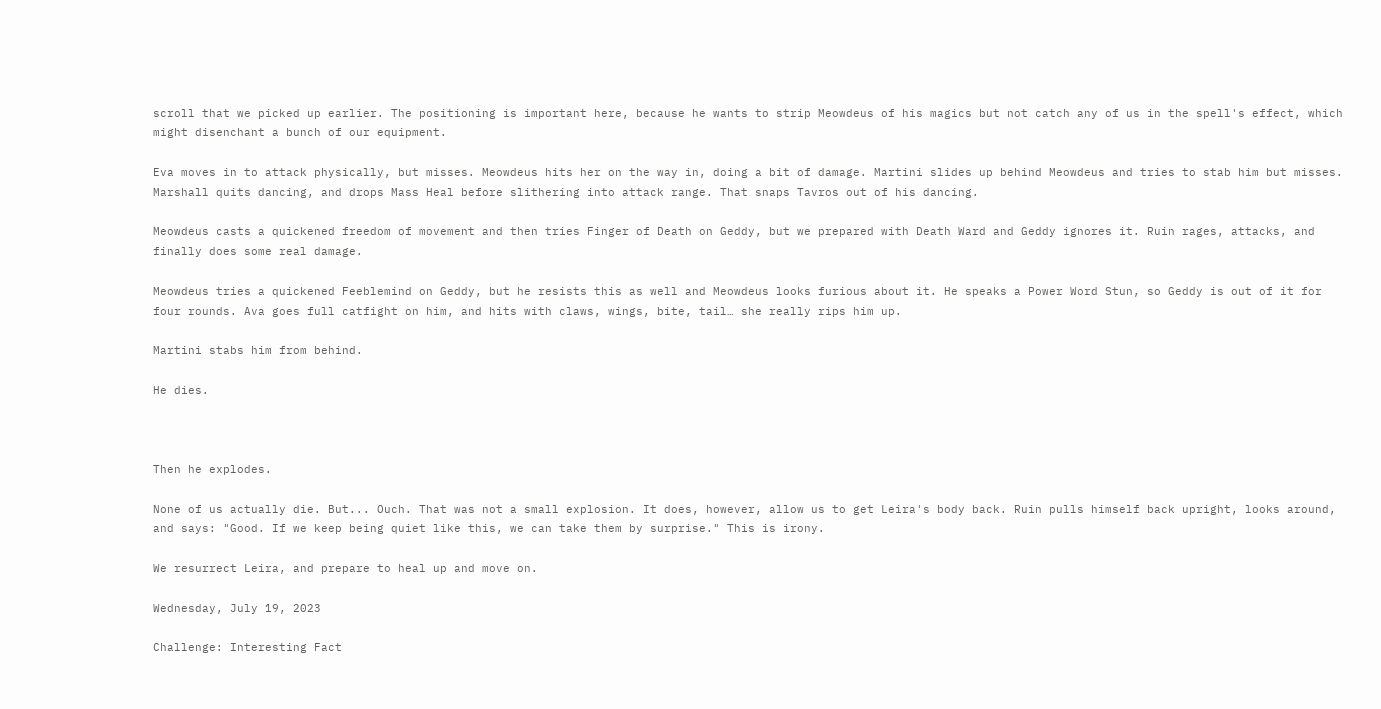scroll that we picked up earlier. The positioning is important here, because he wants to strip Meowdeus of his magics but not catch any of us in the spell's effect, which might disenchant a bunch of our equipment.

Eva moves in to attack physically, but misses. Meowdeus hits her on the way in, doing a bit of damage. Martini slides up behind Meowdeus and tries to stab him but misses. Marshall quits dancing, and drops Mass Heal before slithering into attack range. That snaps Tavros out of his dancing.

Meowdeus casts a quickened freedom of movement and then tries Finger of Death on Geddy, but we prepared with Death Ward and Geddy ignores it. Ruin rages, attacks, and finally does some real damage.

Meowdeus tries a quickened Feeblemind on Geddy, but he resists this as well and Meowdeus looks furious about it. He speaks a Power Word Stun, so Geddy is out of it for four rounds. Ava goes full catfight on him, and hits with claws, wings, bite, tail… she really rips him up.

Martini stabs him from behind.

He dies.



Then he explodes.

None of us actually die. But... Ouch. That was not a small explosion. It does, however, allow us to get Leira's body back. Ruin pulls himself back upright, looks around, and says: "Good. If we keep being quiet like this, we can take them by surprise." This is irony.

We resurrect Leira, and prepare to heal up and move on.

Wednesday, July 19, 2023

Challenge: Interesting Fact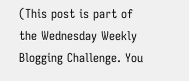(This post is part of the Wednesday Weekly Blogging Challenge. You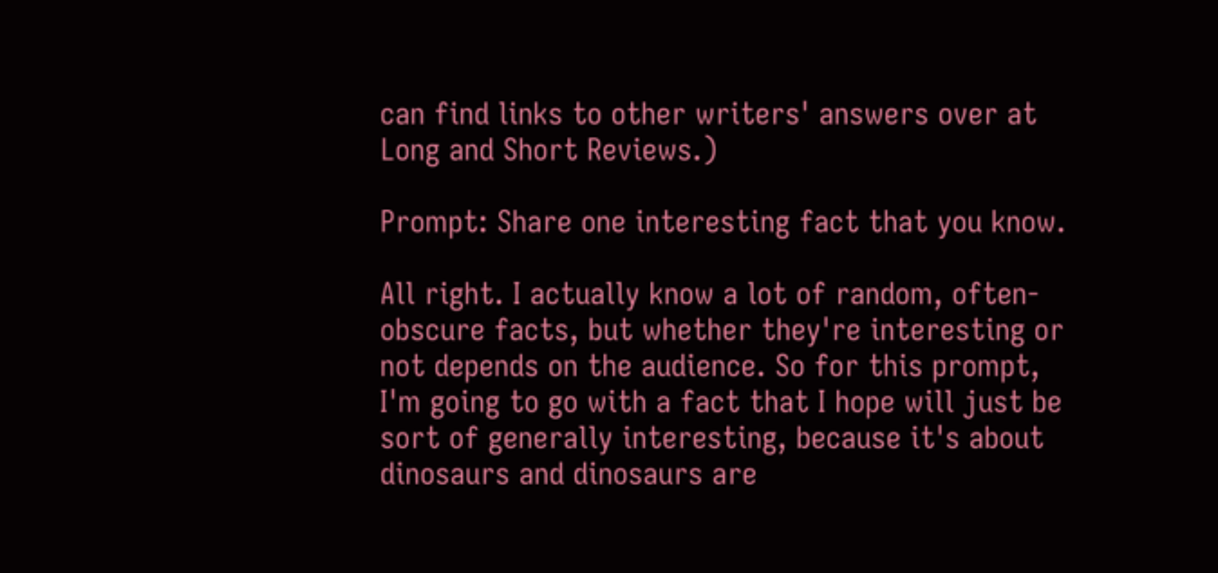can find links to other writers' answers over at Long and Short Reviews.)

Prompt: Share one interesting fact that you know.

All right. I actually know a lot of random, often-obscure facts, but whether they're interesting or not depends on the audience. So for this prompt, I'm going to go with a fact that I hope will just be sort of generally interesting, because it's about dinosaurs and dinosaurs are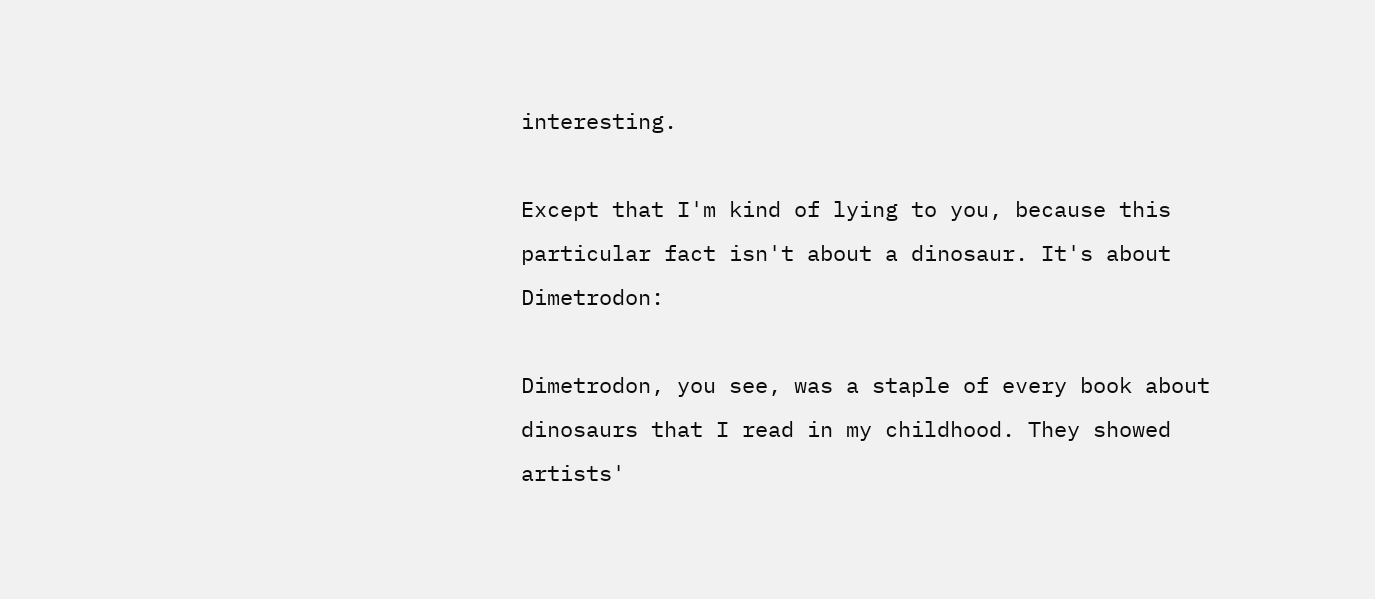interesting.

Except that I'm kind of lying to you, because this particular fact isn't about a dinosaur. It's about Dimetrodon:

Dimetrodon, you see, was a staple of every book about dinosaurs that I read in my childhood. They showed artists'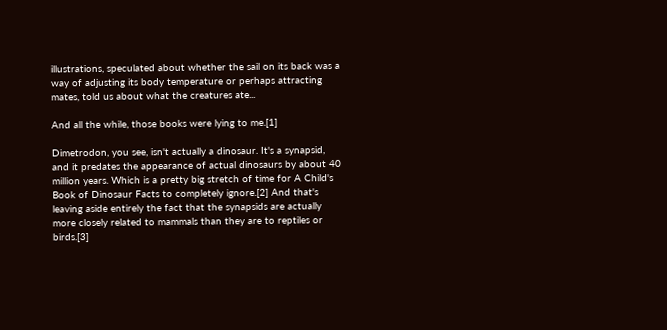illustrations, speculated about whether the sail on its back was a way of adjusting its body temperature or perhaps attracting mates, told us about what the creatures ate...

And all the while, those books were lying to me.[1]

Dimetrodon, you see, isn't actually a dinosaur. It's a synapsid, and it predates the appearance of actual dinosaurs by about 40 million years. Which is a pretty big stretch of time for A Child's Book of Dinosaur Facts to completely ignore.[2] And that's leaving aside entirely the fact that the synapsids are actually more closely related to mammals than they are to reptiles or birds.[3]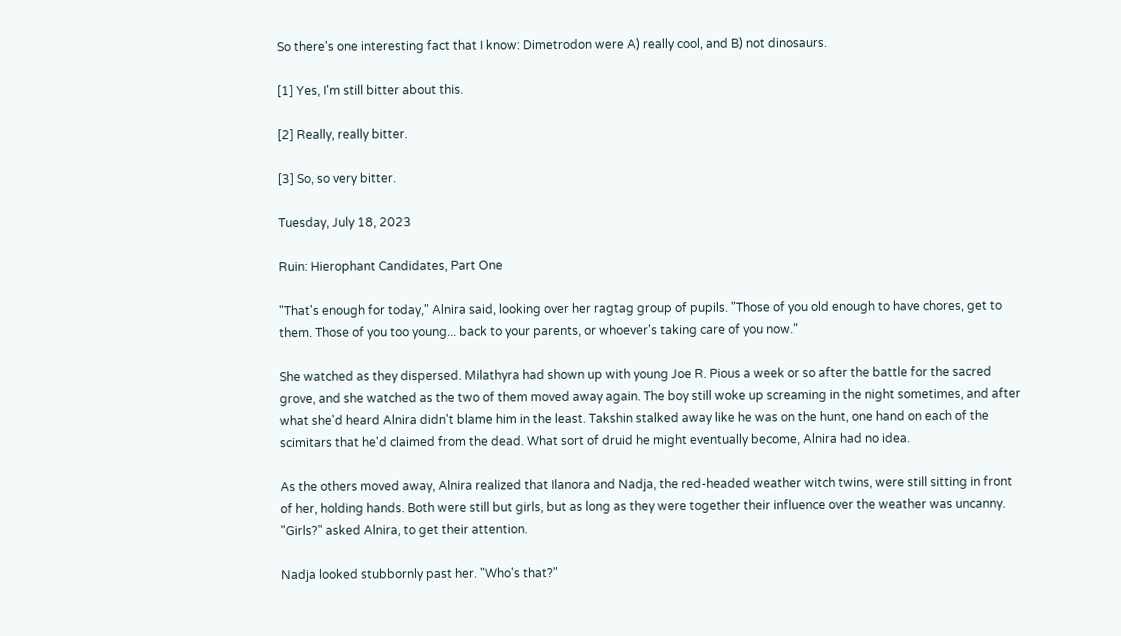So there's one interesting fact that I know: Dimetrodon were A) really cool, and B) not dinosaurs.

[1] Yes, I'm still bitter about this.

[2] Really, really bitter.

[3] So, so very bitter.

Tuesday, July 18, 2023

Ruin: Hierophant Candidates, Part One

"That's enough for today," Alnira said, looking over her ragtag group of pupils. "Those of you old enough to have chores, get to them. Those of you too young... back to your parents, or whoever's taking care of you now."

She watched as they dispersed. Milathyra had shown up with young Joe R. Pious a week or so after the battle for the sacred grove, and she watched as the two of them moved away again. The boy still woke up screaming in the night sometimes, and after what she'd heard Alnira didn't blame him in the least. Takshin stalked away like he was on the hunt, one hand on each of the scimitars that he'd claimed from the dead. What sort of druid he might eventually become, Alnira had no idea.

As the others moved away, Alnira realized that Ilanora and Nadja, the red-headed weather witch twins, were still sitting in front of her, holding hands. Both were still but girls, but as long as they were together their influence over the weather was uncanny. "Girls?" asked Alnira, to get their attention.

Nadja looked stubbornly past her. "Who's that?"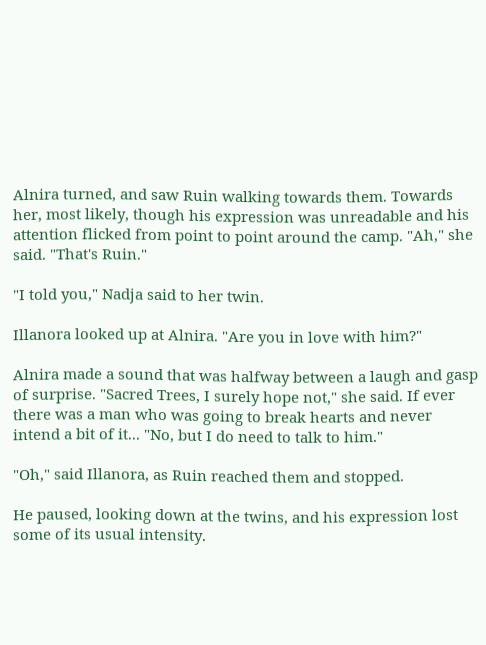Alnira turned, and saw Ruin walking towards them. Towards her, most likely, though his expression was unreadable and his attention flicked from point to point around the camp. "Ah," she said. "That's Ruin."

"I told you," Nadja said to her twin.

Illanora looked up at Alnira. "Are you in love with him?"

Alnira made a sound that was halfway between a laugh and gasp of surprise. "Sacred Trees, I surely hope not," she said. If ever there was a man who was going to break hearts and never intend a bit of it... "No, but I do need to talk to him."

"Oh," said Illanora, as Ruin reached them and stopped.

He paused, looking down at the twins, and his expression lost some of its usual intensity.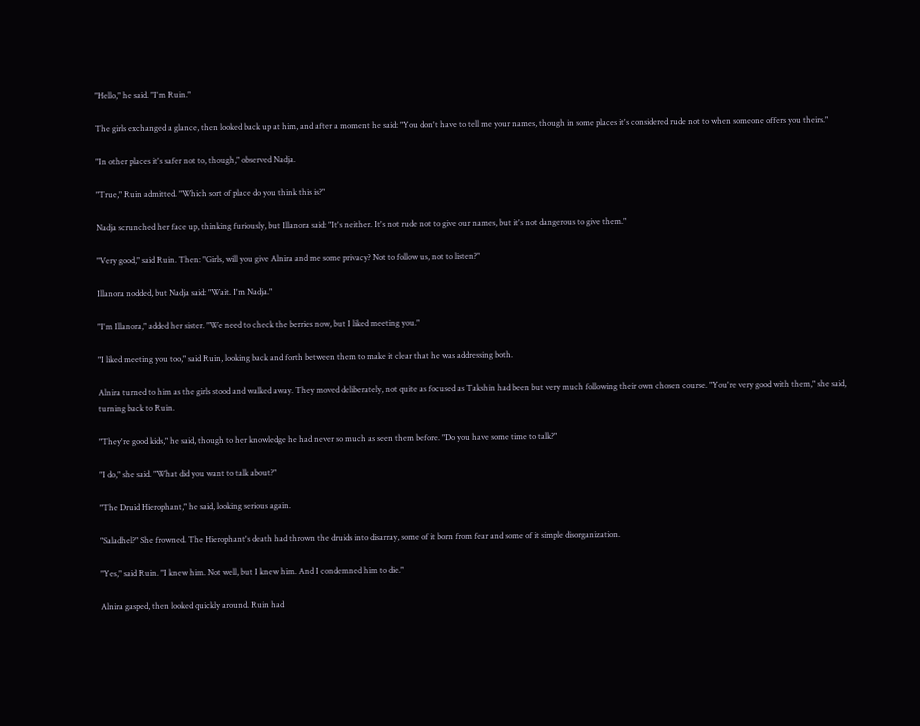"Hello," he said. "I'm Ruin."

The girls exchanged a glance, then looked back up at him, and after a moment he said: "You don't have to tell me your names, though in some places it's considered rude not to when someone offers you theirs."

"In other places it's safer not to, though," observed Nadja.

"True," Ruin admitted. "Which sort of place do you think this is?"

Nadja scrunched her face up, thinking furiously, but Illanora said: "It's neither. It's not rude not to give our names, but it's not dangerous to give them."

"Very good," said Ruin. Then: "Girls, will you give Alnira and me some privacy? Not to follow us, not to listen?"

Illanora nodded, but Nadja said: "Wait. I'm Nadja."

"I'm Illanora," added her sister. "We need to check the berries now, but I liked meeting you."

"I liked meeting you too," said Ruin, looking back and forth between them to make it clear that he was addressing both.

Alnira turned to him as the girls stood and walked away. They moved deliberately, not quite as focused as Takshin had been but very much following their own chosen course. "You're very good with them," she said, turning back to Ruin.

"They're good kids," he said, though to her knowledge he had never so much as seen them before. "Do you have some time to talk?"

"I do," she said. "What did you want to talk about?"

"The Druid Hierophant," he said, looking serious again.

"Saladhel?" She frowned. The Hierophant's death had thrown the druids into disarray, some of it born from fear and some of it simple disorganization.

"Yes," said Ruin. "I knew him. Not well, but I knew him. And I condemned him to die."

Alnira gasped, then looked quickly around. Ruin had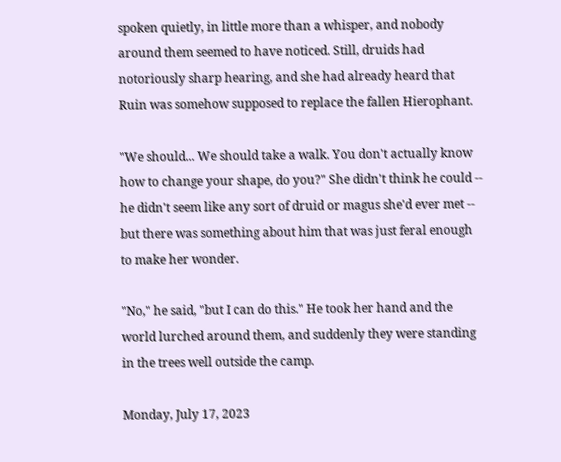spoken quietly, in little more than a whisper, and nobody around them seemed to have noticed. Still, druids had notoriously sharp hearing, and she had already heard that Ruin was somehow supposed to replace the fallen Hierophant.

"We should... We should take a walk. You don't actually know how to change your shape, do you?" She didn't think he could -- he didn't seem like any sort of druid or magus she'd ever met -- but there was something about him that was just feral enough to make her wonder.

"No," he said, "but I can do this." He took her hand and the world lurched around them, and suddenly they were standing in the trees well outside the camp.

Monday, July 17, 2023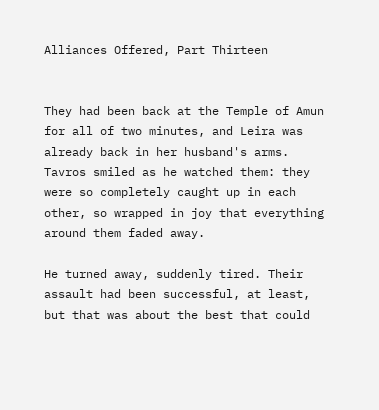Alliances Offered, Part Thirteen


They had been back at the Temple of Amun for all of two minutes, and Leira was already back in her husband's arms. Tavros smiled as he watched them: they were so completely caught up in each other, so wrapped in joy that everything around them faded away.

He turned away, suddenly tired. Their assault had been successful, at least, but that was about the best that could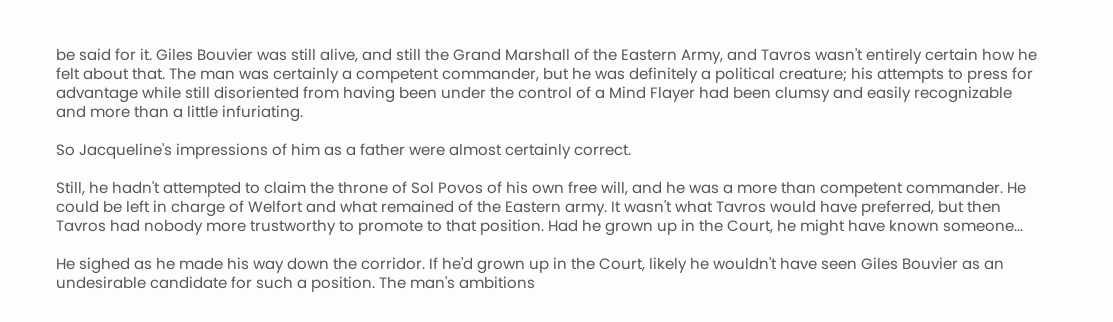be said for it. Giles Bouvier was still alive, and still the Grand Marshall of the Eastern Army, and Tavros wasn't entirely certain how he felt about that. The man was certainly a competent commander, but he was definitely a political creature; his attempts to press for advantage while still disoriented from having been under the control of a Mind Flayer had been clumsy and easily recognizable and more than a little infuriating.

So Jacqueline's impressions of him as a father were almost certainly correct.

Still, he hadn't attempted to claim the throne of Sol Povos of his own free will, and he was a more than competent commander. He could be left in charge of Welfort and what remained of the Eastern army. It wasn't what Tavros would have preferred, but then Tavros had nobody more trustworthy to promote to that position. Had he grown up in the Court, he might have known someone...

He sighed as he made his way down the corridor. If he'd grown up in the Court, likely he wouldn't have seen Giles Bouvier as an undesirable candidate for such a position. The man's ambitions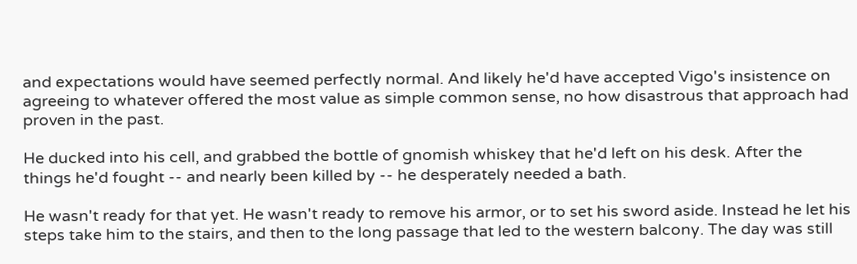and expectations would have seemed perfectly normal. And likely he'd have accepted Vigo's insistence on agreeing to whatever offered the most value as simple common sense, no how disastrous that approach had proven in the past.

He ducked into his cell, and grabbed the bottle of gnomish whiskey that he'd left on his desk. After the things he'd fought -- and nearly been killed by -- he desperately needed a bath.

He wasn't ready for that yet. He wasn't ready to remove his armor, or to set his sword aside. Instead he let his steps take him to the stairs, and then to the long passage that led to the western balcony. The day was still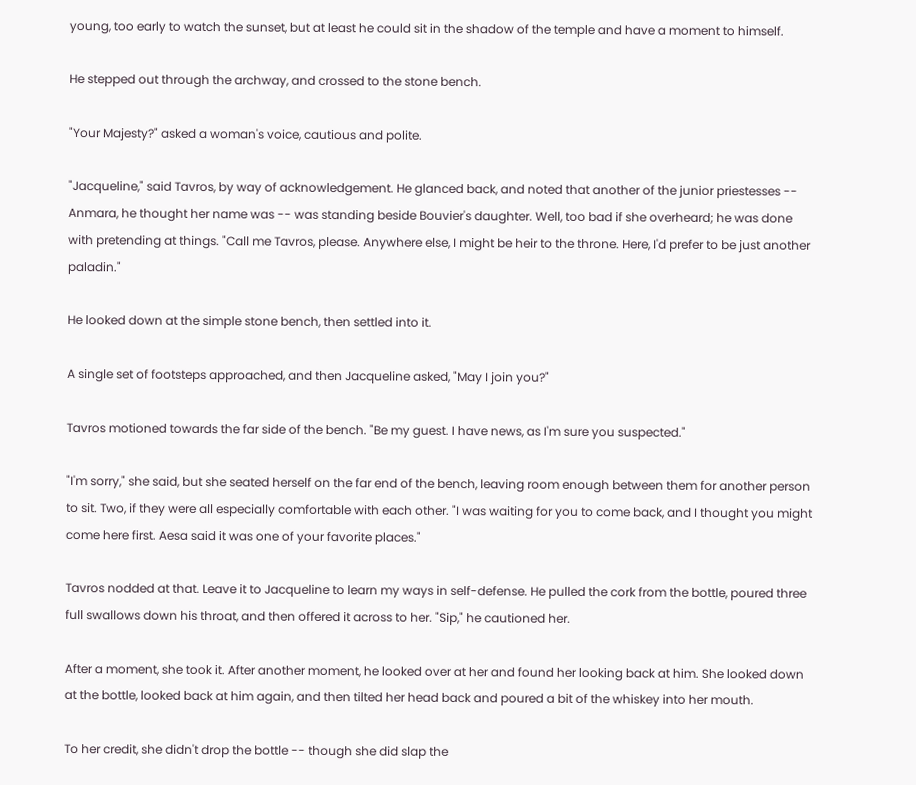young, too early to watch the sunset, but at least he could sit in the shadow of the temple and have a moment to himself.

He stepped out through the archway, and crossed to the stone bench.

"Your Majesty?" asked a woman's voice, cautious and polite.

"Jacqueline," said Tavros, by way of acknowledgement. He glanced back, and noted that another of the junior priestesses -- Anmara, he thought her name was -- was standing beside Bouvier's daughter. Well, too bad if she overheard; he was done with pretending at things. "Call me Tavros, please. Anywhere else, I might be heir to the throne. Here, I'd prefer to be just another paladin."

He looked down at the simple stone bench, then settled into it.

A single set of footsteps approached, and then Jacqueline asked, "May I join you?"

Tavros motioned towards the far side of the bench. "Be my guest. I have news, as I'm sure you suspected."

"I'm sorry," she said, but she seated herself on the far end of the bench, leaving room enough between them for another person to sit. Two, if they were all especially comfortable with each other. "I was waiting for you to come back, and I thought you might come here first. Aesa said it was one of your favorite places."

Tavros nodded at that. Leave it to Jacqueline to learn my ways in self-defense. He pulled the cork from the bottle, poured three full swallows down his throat, and then offered it across to her. "Sip," he cautioned her.

After a moment, she took it. After another moment, he looked over at her and found her looking back at him. She looked down at the bottle, looked back at him again, and then tilted her head back and poured a bit of the whiskey into her mouth.

To her credit, she didn't drop the bottle -- though she did slap the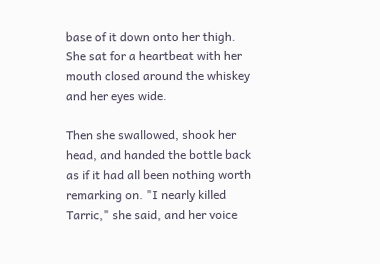base of it down onto her thigh. She sat for a heartbeat with her mouth closed around the whiskey and her eyes wide.

Then she swallowed, shook her head, and handed the bottle back as if it had all been nothing worth remarking on. "I nearly killed Tarric," she said, and her voice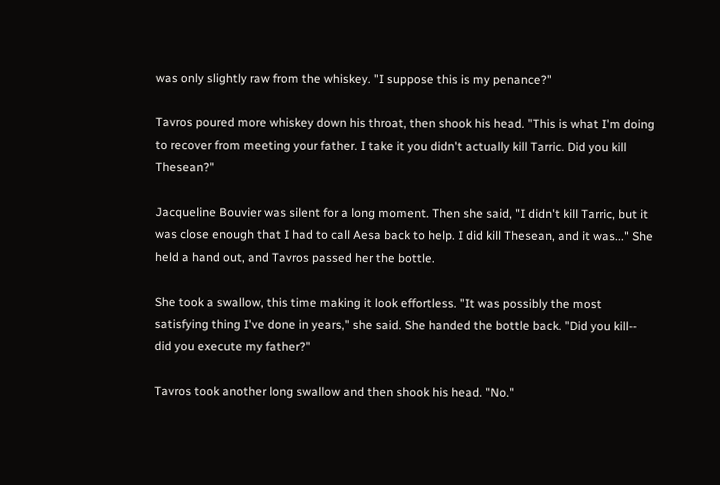was only slightly raw from the whiskey. "I suppose this is my penance?"

Tavros poured more whiskey down his throat, then shook his head. "This is what I'm doing to recover from meeting your father. I take it you didn't actually kill Tarric. Did you kill Thesean?"

Jacqueline Bouvier was silent for a long moment. Then she said, "I didn't kill Tarric, but it was close enough that I had to call Aesa back to help. I did kill Thesean, and it was..." She held a hand out, and Tavros passed her the bottle.

She took a swallow, this time making it look effortless. "It was possibly the most satisfying thing I've done in years," she said. She handed the bottle back. "Did you kill-- did you execute my father?"

Tavros took another long swallow and then shook his head. "No."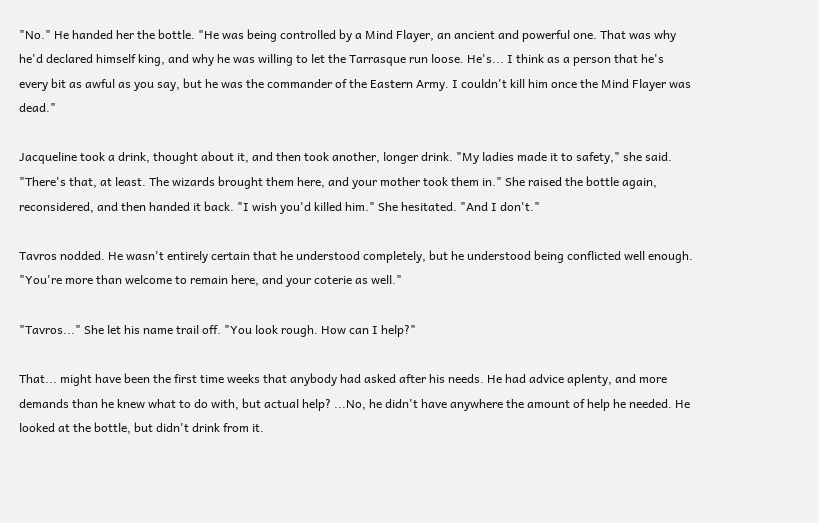"No." He handed her the bottle. "He was being controlled by a Mind Flayer, an ancient and powerful one. That was why he'd declared himself king, and why he was willing to let the Tarrasque run loose. He's... I think as a person that he's every bit as awful as you say, but he was the commander of the Eastern Army. I couldn't kill him once the Mind Flayer was dead."

Jacqueline took a drink, thought about it, and then took another, longer drink. "My ladies made it to safety," she said. "There's that, at least. The wizards brought them here, and your mother took them in." She raised the bottle again, reconsidered, and then handed it back. "I wish you'd killed him." She hesitated. "And I don't."

Tavros nodded. He wasn't entirely certain that he understood completely, but he understood being conflicted well enough. "You're more than welcome to remain here, and your coterie as well."

"Tavros..." She let his name trail off. "You look rough. How can I help?"

That... might have been the first time weeks that anybody had asked after his needs. He had advice aplenty, and more demands than he knew what to do with, but actual help? ...No, he didn't have anywhere the amount of help he needed. He looked at the bottle, but didn't drink from it.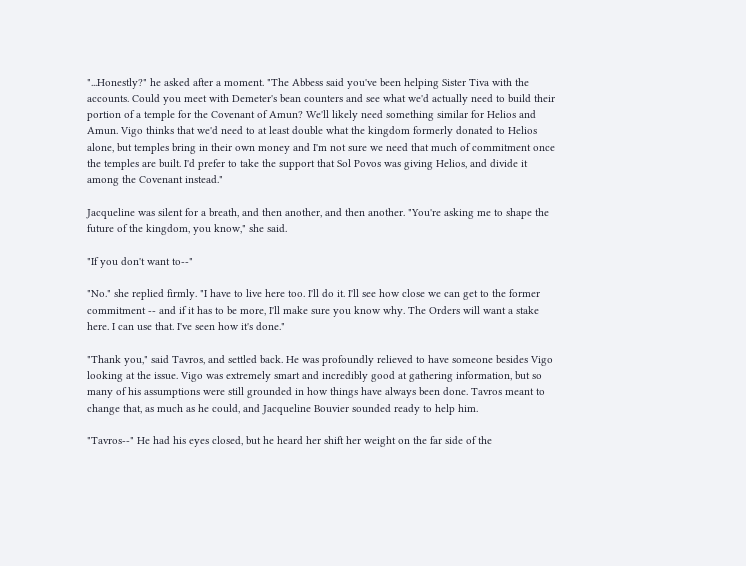"...Honestly?" he asked after a moment. "The Abbess said you've been helping Sister Tiva with the accounts. Could you meet with Demeter's bean counters and see what we'd actually need to build their portion of a temple for the Covenant of Amun? We'll likely need something similar for Helios and Amun. Vigo thinks that we'd need to at least double what the kingdom formerly donated to Helios alone, but temples bring in their own money and I'm not sure we need that much of commitment once the temples are built. I'd prefer to take the support that Sol Povos was giving Helios, and divide it among the Covenant instead."

Jacqueline was silent for a breath, and then another, and then another. "You're asking me to shape the future of the kingdom, you know," she said.

"If you don't want to--"

"No." she replied firmly. "I have to live here too. I'll do it. I'll see how close we can get to the former commitment -- and if it has to be more, I'll make sure you know why. The Orders will want a stake here. I can use that. I've seen how it's done."

"Thank you," said Tavros, and settled back. He was profoundly relieved to have someone besides Vigo looking at the issue. Vigo was extremely smart and incredibly good at gathering information, but so many of his assumptions were still grounded in how things have always been done. Tavros meant to change that, as much as he could, and Jacqueline Bouvier sounded ready to help him.

"Tavros--" He had his eyes closed, but he heard her shift her weight on the far side of the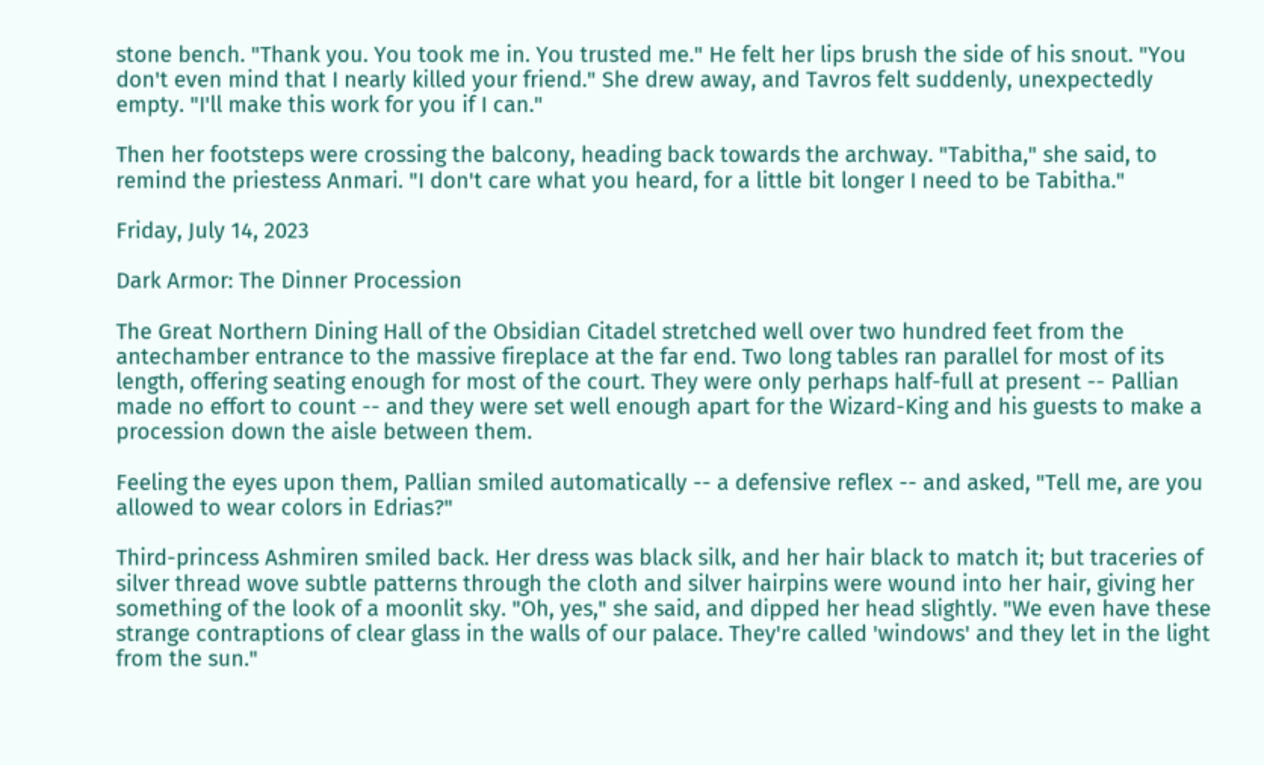stone bench. "Thank you. You took me in. You trusted me." He felt her lips brush the side of his snout. "You don't even mind that I nearly killed your friend." She drew away, and Tavros felt suddenly, unexpectedly empty. "I'll make this work for you if I can."

Then her footsteps were crossing the balcony, heading back towards the archway. "Tabitha," she said, to remind the priestess Anmari. "I don't care what you heard, for a little bit longer I need to be Tabitha."

Friday, July 14, 2023

Dark Armor: The Dinner Procession

The Great Northern Dining Hall of the Obsidian Citadel stretched well over two hundred feet from the antechamber entrance to the massive fireplace at the far end. Two long tables ran parallel for most of its length, offering seating enough for most of the court. They were only perhaps half-full at present -- Pallian made no effort to count -- and they were set well enough apart for the Wizard-King and his guests to make a procession down the aisle between them.

Feeling the eyes upon them, Pallian smiled automatically -- a defensive reflex -- and asked, "Tell me, are you allowed to wear colors in Edrias?"

Third-princess Ashmiren smiled back. Her dress was black silk, and her hair black to match it; but traceries of silver thread wove subtle patterns through the cloth and silver hairpins were wound into her hair, giving her something of the look of a moonlit sky. "Oh, yes," she said, and dipped her head slightly. "We even have these strange contraptions of clear glass in the walls of our palace. They're called 'windows' and they let in the light from the sun."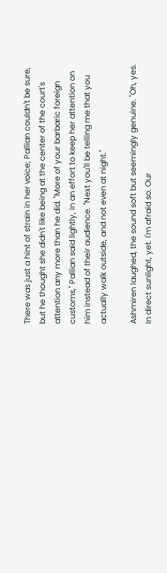There was just a hint of strain in her voice; Pallian couldn't be sure, but he thought she didn't like being at the center of the court's attention any more than he did. "More of your barbaric foreign customs," Pallian said lightly, in an effort to keep her attention on him instead of their audience. "Next you'll be telling me that you actually walk outside, and not even at night."

Ashmiren laughed, the sound soft but seemingly genuine. "Oh, yes. In direct sunlight, yet. I'm afraid so. Our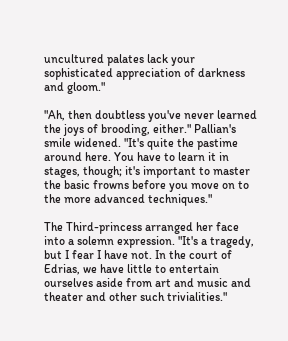uncultured palates lack your sophisticated appreciation of darkness and gloom."

"Ah, then doubtless you've never learned the joys of brooding, either." Pallian's smile widened. "It's quite the pastime around here. You have to learn it in stages, though; it's important to master the basic frowns before you move on to the more advanced techniques."

The Third-princess arranged her face into a solemn expression. "It's a tragedy, but I fear I have not. In the court of Edrias, we have little to entertain ourselves aside from art and music and theater and other such trivialities."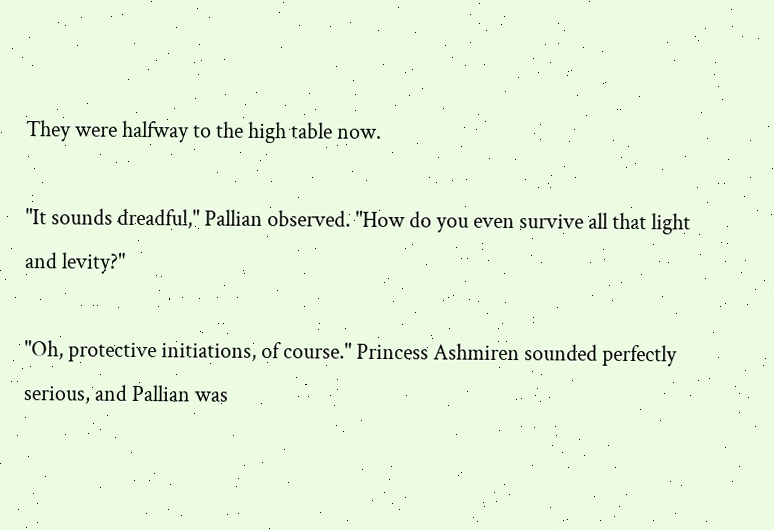They were halfway to the high table now.

"It sounds dreadful," Pallian observed. "How do you even survive all that light and levity?"

"Oh, protective initiations, of course." Princess Ashmiren sounded perfectly serious, and Pallian was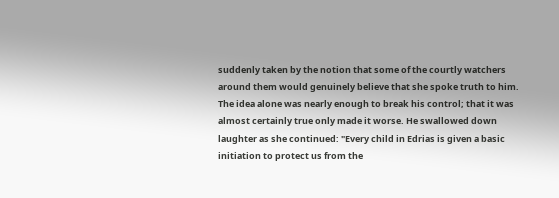suddenly taken by the notion that some of the courtly watchers around them would genuinely believe that she spoke truth to him. The idea alone was nearly enough to break his control; that it was almost certainly true only made it worse. He swallowed down laughter as she continued: "Every child in Edrias is given a basic initiation to protect us from the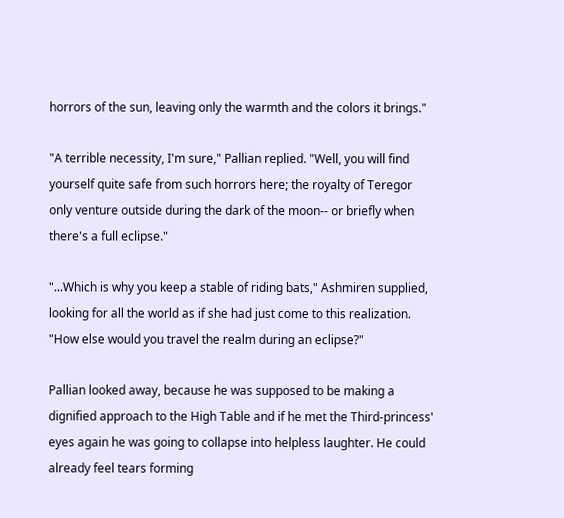horrors of the sun, leaving only the warmth and the colors it brings."

"A terrible necessity, I'm sure," Pallian replied. "Well, you will find yourself quite safe from such horrors here; the royalty of Teregor only venture outside during the dark of the moon-- or briefly when there's a full eclipse."

"...Which is why you keep a stable of riding bats," Ashmiren supplied, looking for all the world as if she had just come to this realization. "How else would you travel the realm during an eclipse?"

Pallian looked away, because he was supposed to be making a dignified approach to the High Table and if he met the Third-princess' eyes again he was going to collapse into helpless laughter. He could already feel tears forming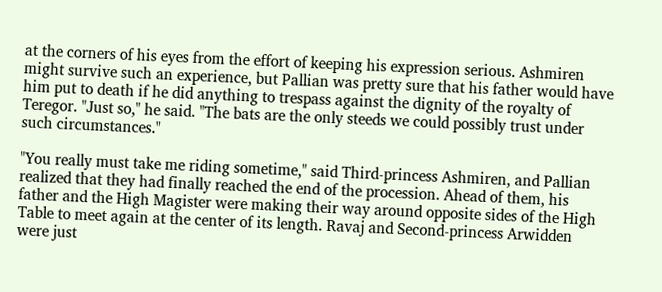at the corners of his eyes from the effort of keeping his expression serious. Ashmiren might survive such an experience, but Pallian was pretty sure that his father would have him put to death if he did anything to trespass against the dignity of the royalty of Teregor. "Just so," he said. "The bats are the only steeds we could possibly trust under such circumstances."

"You really must take me riding sometime," said Third-princess Ashmiren, and Pallian realized that they had finally reached the end of the procession. Ahead of them, his father and the High Magister were making their way around opposite sides of the High Table to meet again at the center of its length. Ravaj and Second-princess Arwidden were just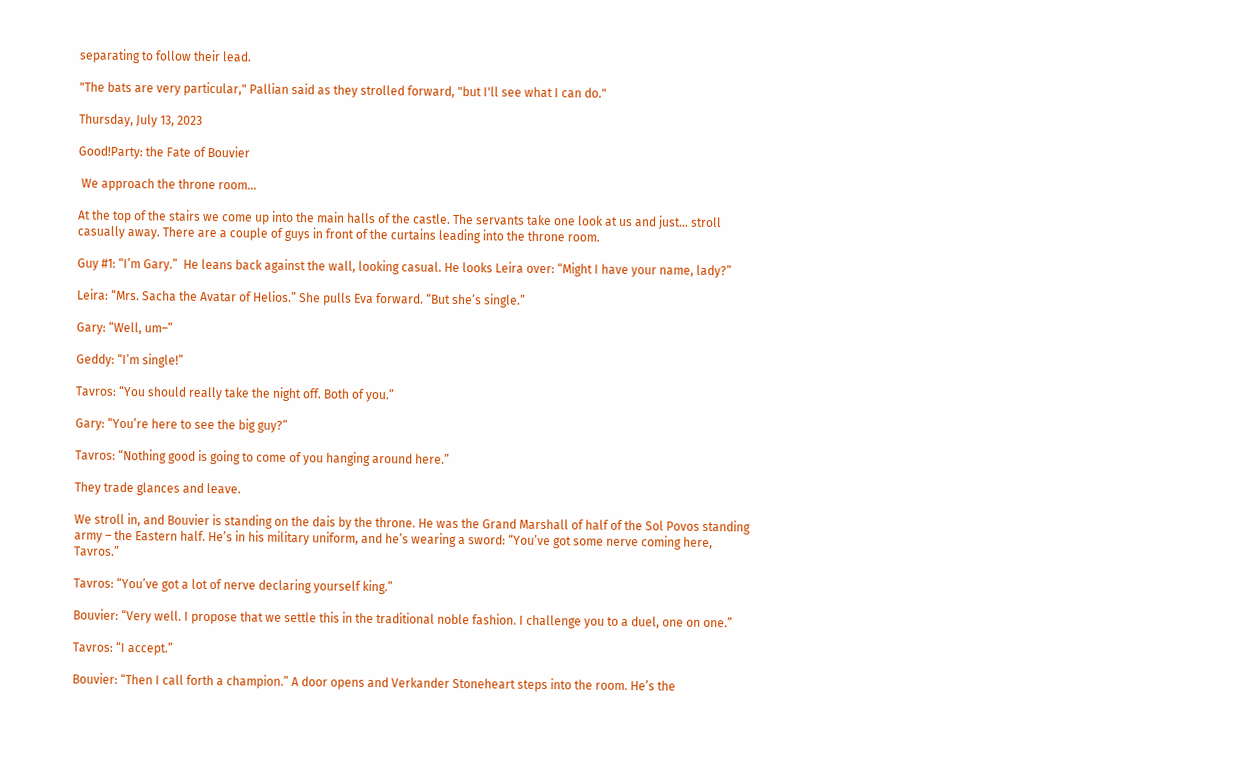separating to follow their lead.

"The bats are very particular," Pallian said as they strolled forward, "but I'll see what I can do."

Thursday, July 13, 2023

Good!Party: the Fate of Bouvier

 We approach the throne room…

At the top of the stairs we come up into the main halls of the castle. The servants take one look at us and just… stroll casually away. There are a couple of guys in front of the curtains leading into the throne room.

Guy #1: “I’m Gary.”  He leans back against the wall, looking casual. He looks Leira over: “Might I have your name, lady?”

Leira: “Mrs. Sacha the Avatar of Helios.” She pulls Eva forward. “But she’s single.”

Gary: “Well, um–”

Geddy: “I’m single!”

Tavros: “You should really take the night off. Both of you.”

Gary: “You’re here to see the big guy?”

Tavros: “Nothing good is going to come of you hanging around here.”

They trade glances and leave.

We stroll in, and Bouvier is standing on the dais by the throne. He was the Grand Marshall of half of the Sol Povos standing army – the Eastern half. He’s in his military uniform, and he’s wearing a sword: “You’ve got some nerve coming here, Tavros.”

Tavros: “You’ve got a lot of nerve declaring yourself king.”

Bouvier: “Very well. I propose that we settle this in the traditional noble fashion. I challenge you to a duel, one on one.”

Tavros: “I accept.”

Bouvier: “Then I call forth a champion.” A door opens and Verkander Stoneheart steps into the room. He’s the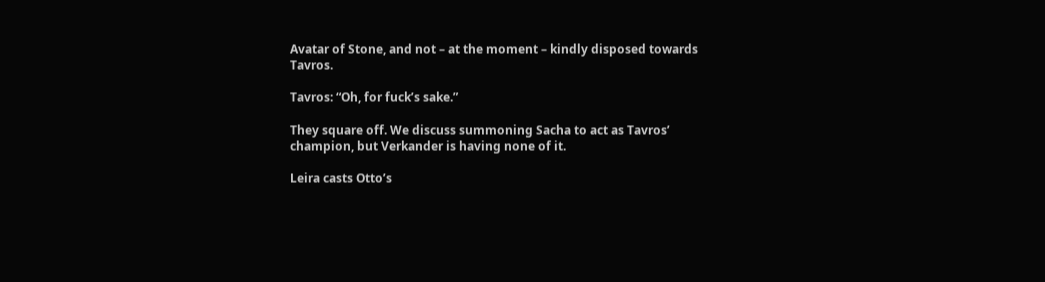Avatar of Stone, and not – at the moment – kindly disposed towards Tavros.

Tavros: “Oh, for fuck’s sake.”

They square off. We discuss summoning Sacha to act as Tavros’ champion, but Verkander is having none of it.

Leira casts Otto’s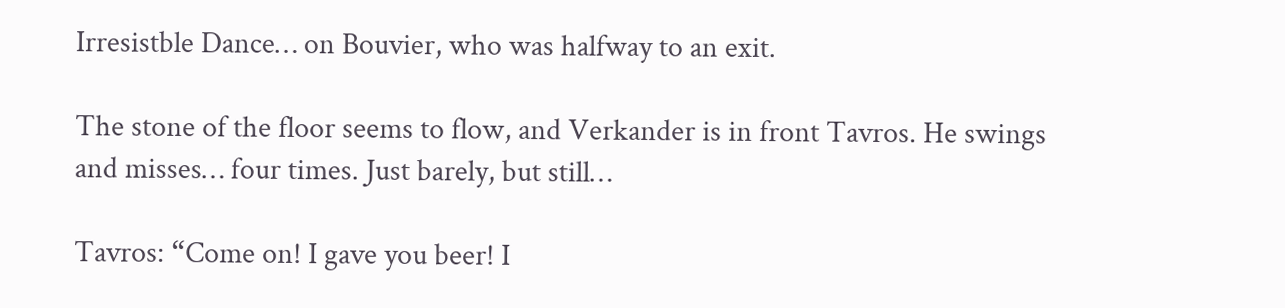Irresistble Dance… on Bouvier, who was halfway to an exit.

The stone of the floor seems to flow, and Verkander is in front Tavros. He swings and misses… four times. Just barely, but still…

Tavros: “Come on! I gave you beer! I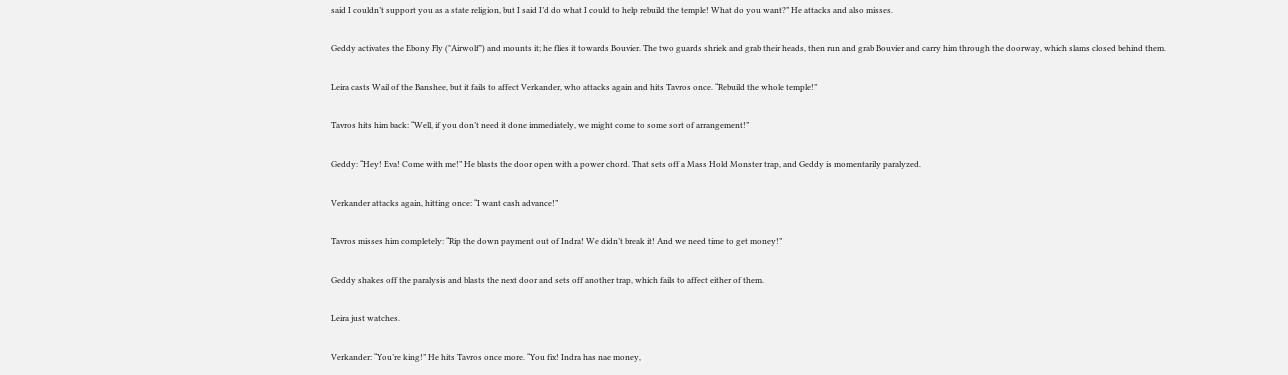said I couldn’t support you as a state religion, but I said I’d do what I could to help rebuild the temple! What do you want?” He attacks and also misses.

Geddy activates the Ebony Fly ("Airwolf") and mounts it; he flies it towards Bouvier. The two guards shriek and grab their heads, then run and grab Bouvier and carry him through the doorway, which slams closed behind them.

Leira casts Wail of the Banshee, but it fails to affect Verkander, who attacks again and hits Tavros once. “Rebuild the whole temple!”

Tavros hits him back: “Well, if you don’t need it done immediately, we might come to some sort of arrangement!”

Geddy: “Hey! Eva! Come with me!” He blasts the door open with a power chord. That sets off a Mass Hold Monster trap, and Geddy is momentarily paralyzed.

Verkander attacks again, hitting once: “I want cash advance!”

Tavros misses him completely: “Rip the down payment out of Indra! We didn’t break it! And we need time to get money!”

Geddy shakes off the paralysis and blasts the next door and sets off another trap, which fails to affect either of them.

Leira just watches.

Verkander: “You’re king!” He hits Tavros once more. “You fix! Indra has nae money,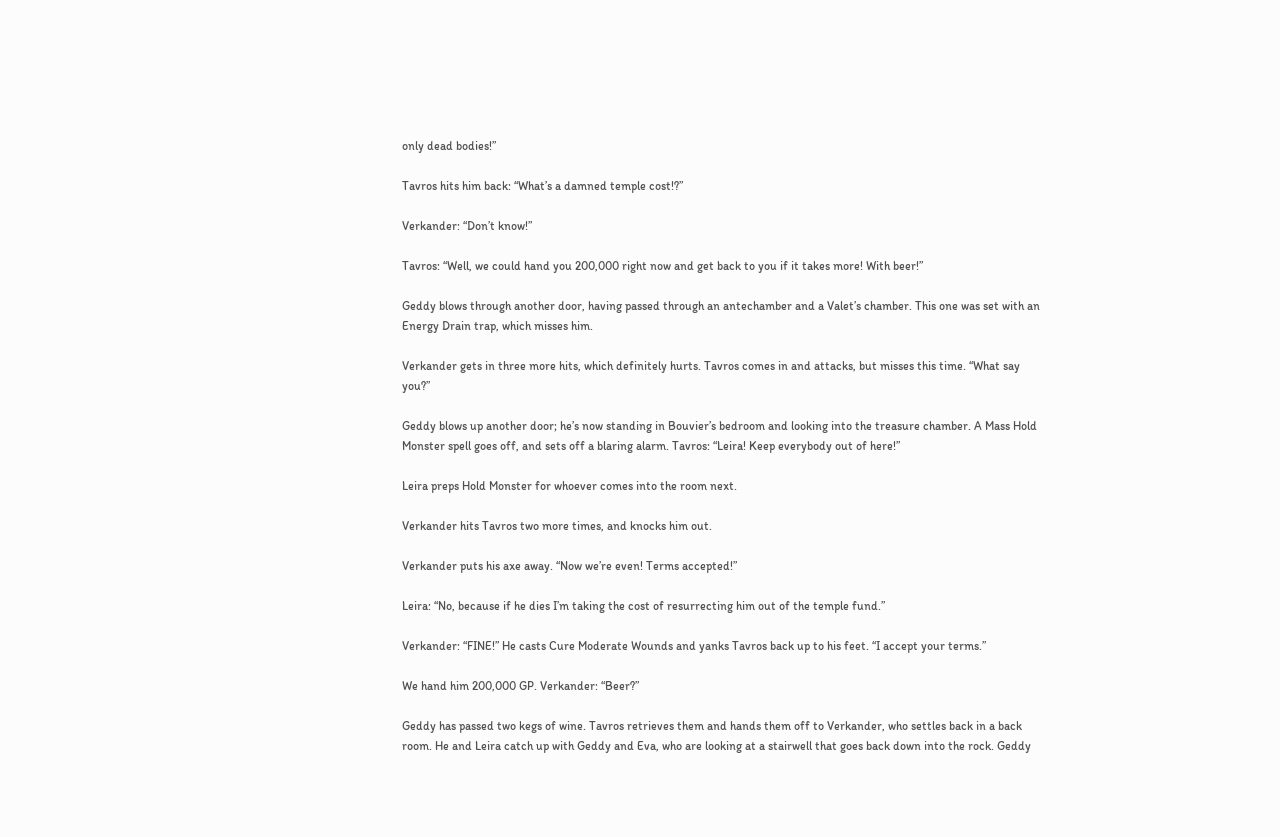only dead bodies!”

Tavros hits him back: “What’s a damned temple cost!?”

Verkander: “Don’t know!”

Tavros: “Well, we could hand you 200,000 right now and get back to you if it takes more! With beer!”

Geddy blows through another door, having passed through an antechamber and a Valet’s chamber. This one was set with an Energy Drain trap, which misses him.

Verkander gets in three more hits, which definitely hurts. Tavros comes in and attacks, but misses this time. “What say you?”

Geddy blows up another door; he’s now standing in Bouvier’s bedroom and looking into the treasure chamber. A Mass Hold Monster spell goes off, and sets off a blaring alarm. Tavros: “Leira! Keep everybody out of here!”

Leira preps Hold Monster for whoever comes into the room next.

Verkander hits Tavros two more times, and knocks him out.

Verkander puts his axe away. “Now we’re even! Terms accepted!”

Leira: “No, because if he dies I’m taking the cost of resurrecting him out of the temple fund.”

Verkander: “FINE!” He casts Cure Moderate Wounds and yanks Tavros back up to his feet. “I accept your terms.”

We hand him 200,000 GP. Verkander: “Beer?”

Geddy has passed two kegs of wine. Tavros retrieves them and hands them off to Verkander, who settles back in a back room. He and Leira catch up with Geddy and Eva, who are looking at a stairwell that goes back down into the rock. Geddy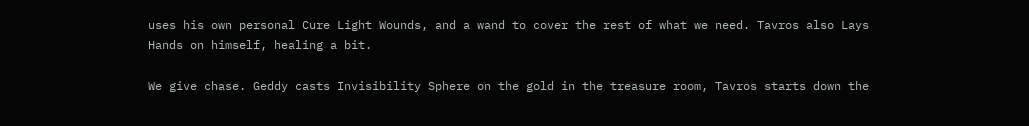uses his own personal Cure Light Wounds, and a wand to cover the rest of what we need. Tavros also Lays Hands on himself, healing a bit.

We give chase. Geddy casts Invisibility Sphere on the gold in the treasure room, Tavros starts down the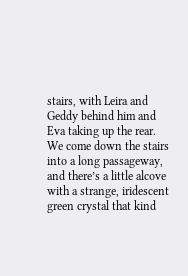stairs, with Leira and Geddy behind him and Eva taking up the rear. We come down the stairs into a long passageway, and there’s a little alcove with a strange, iridescent green crystal that kind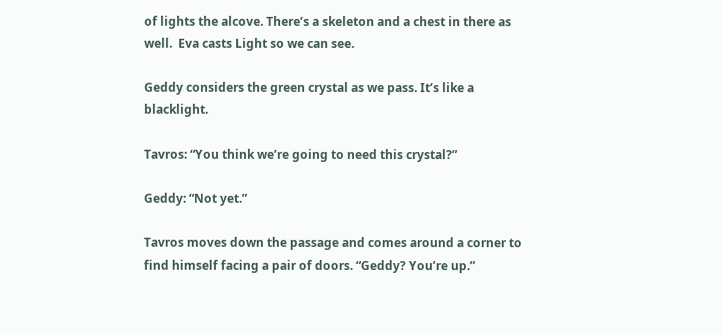of lights the alcove. There’s a skeleton and a chest in there as well.  Eva casts Light so we can see.

Geddy considers the green crystal as we pass. It’s like a blacklight.

Tavros: “You think we’re going to need this crystal?”

Geddy: “Not yet.”

Tavros moves down the passage and comes around a corner to find himself facing a pair of doors. “Geddy? You’re up.”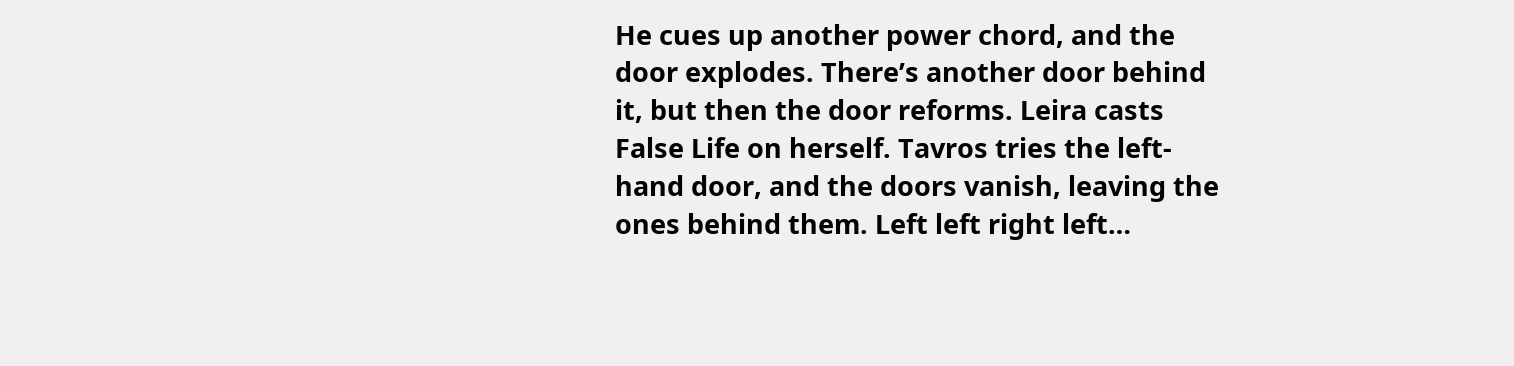He cues up another power chord, and the door explodes. There’s another door behind it, but then the door reforms. Leira casts False Life on herself. Tavros tries the left-hand door, and the doors vanish, leaving the ones behind them. Left left right left…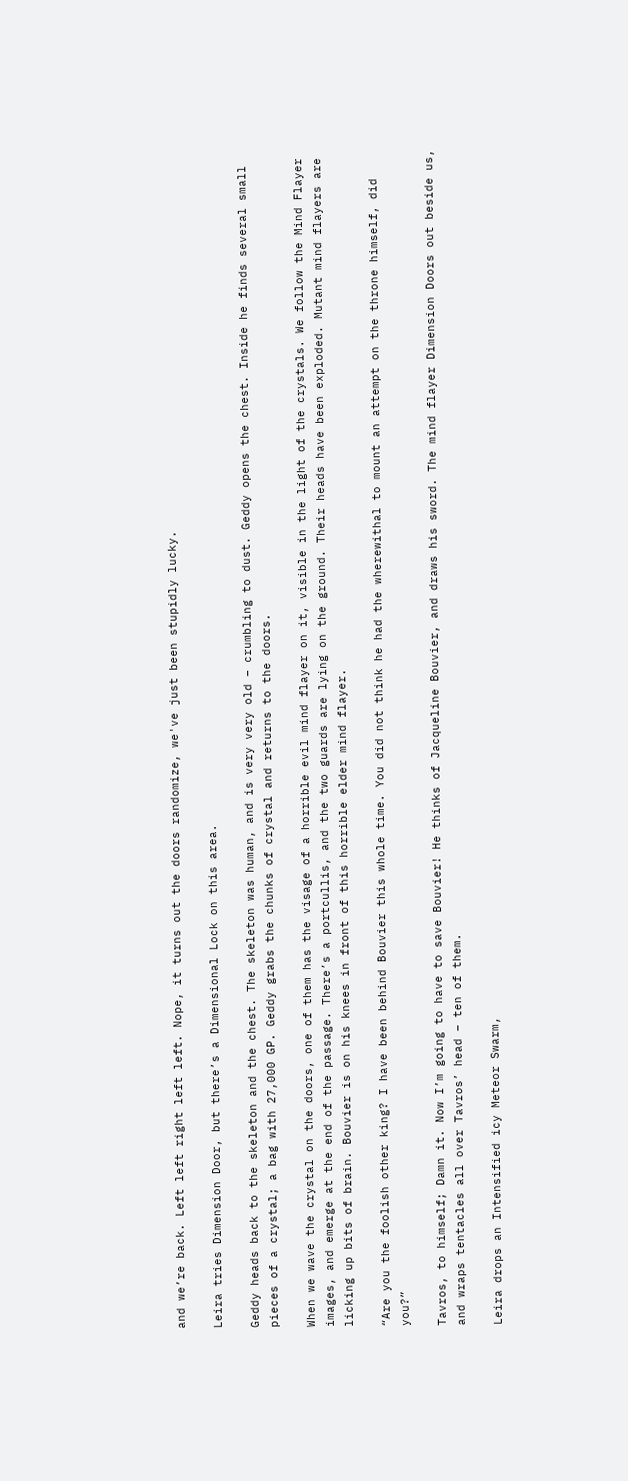and we’re back. Left left right left left. Nope, it turns out the doors randomize, we've just been stupidly lucky.

Leira tries Dimension Door, but there’s a Dimensional Lock on this area.

Geddy heads back to the skeleton and the chest. The skeleton was human, and is very very old – crumbling to dust. Geddy opens the chest. Inside he finds several small pieces of a crystal; a bag with 27,000 GP. Geddy grabs the chunks of crystal and returns to the doors.

When we wave the crystal on the doors, one of them has the visage of a horrible evil mind flayer on it, visible in the light of the crystals. We follow the Mind Flayer images, and emerge at the end of the passage. There’s a portcullis, and the two guards are lying on the ground. Their heads have been exploded. Mutant mind flayers are licking up bits of brain. Bouvier is on his knees in front of this horrible elder mind flayer.

“Are you the foolish other king? I have been behind Bouvier this whole time. You did not think he had the wherewithal to mount an attempt on the throne himself, did you?”

Tavros, to himself; Damn it. Now I’m going to have to save Bouvier! He thinks of Jacqueline Bouvier, and draws his sword. The mind flayer Dimension Doors out beside us, and wraps tentacles all over Tavros’ head – ten of them.

Leira drops an Intensified icy Meteor Swarm,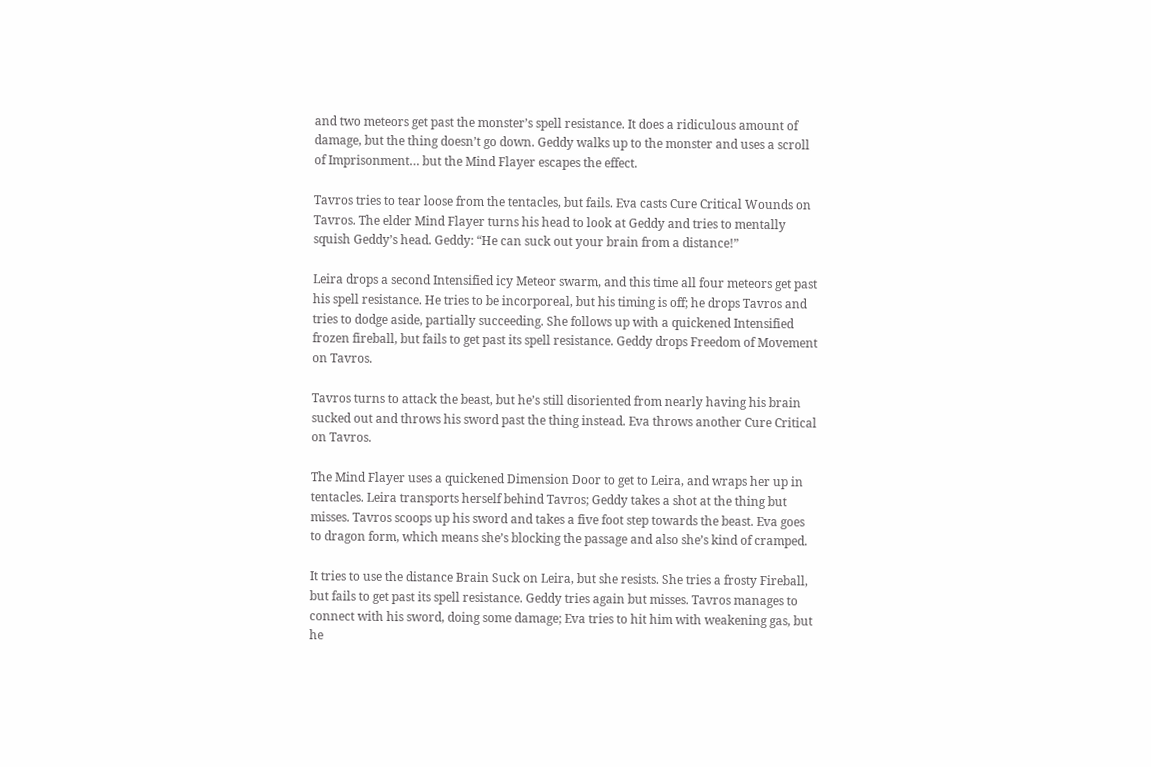and two meteors get past the monster’s spell resistance. It does a ridiculous amount of damage, but the thing doesn’t go down. Geddy walks up to the monster and uses a scroll of Imprisonment… but the Mind Flayer escapes the effect.

Tavros tries to tear loose from the tentacles, but fails. Eva casts Cure Critical Wounds on Tavros. The elder Mind Flayer turns his head to look at Geddy and tries to mentally squish Geddy’s head. Geddy: “He can suck out your brain from a distance!”

Leira drops a second Intensified icy Meteor swarm, and this time all four meteors get past his spell resistance. He tries to be incorporeal, but his timing is off; he drops Tavros and tries to dodge aside, partially succeeding. She follows up with a quickened Intensified frozen fireball, but fails to get past its spell resistance. Geddy drops Freedom of Movement on Tavros.

Tavros turns to attack the beast, but he’s still disoriented from nearly having his brain sucked out and throws his sword past the thing instead. Eva throws another Cure Critical on Tavros.

The Mind Flayer uses a quickened Dimension Door to get to Leira, and wraps her up in tentacles. Leira transports herself behind Tavros; Geddy takes a shot at the thing but misses. Tavros scoops up his sword and takes a five foot step towards the beast. Eva goes to dragon form, which means she’s blocking the passage and also she’s kind of cramped.

It tries to use the distance Brain Suck on Leira, but she resists. She tries a frosty Fireball, but fails to get past its spell resistance. Geddy tries again but misses. Tavros manages to connect with his sword, doing some damage; Eva tries to hit him with weakening gas, but he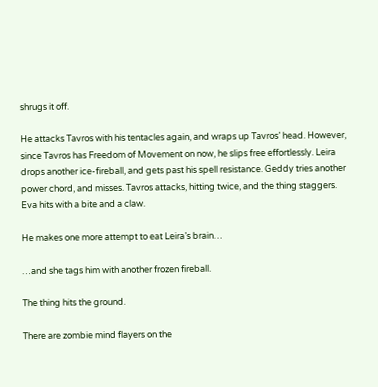shrugs it off.

He attacks Tavros with his tentacles again, and wraps up Tavros’ head. However, since Tavros has Freedom of Movement on now, he slips free effortlessly. Leira drops another ice-fireball, and gets past his spell resistance. Geddy tries another power chord, and misses. Tavros attacks, hitting twice, and the thing staggers. Eva hits with a bite and a claw.

He makes one more attempt to eat Leira’s brain…

…and she tags him with another frozen fireball.

The thing hits the ground.

There are zombie mind flayers on the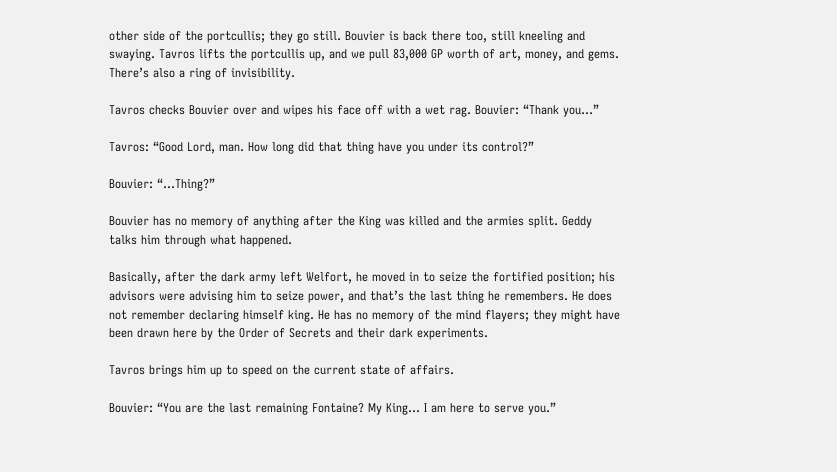other side of the portcullis; they go still. Bouvier is back there too, still kneeling and swaying. Tavros lifts the portcullis up, and we pull 83,000 GP worth of art, money, and gems. There’s also a ring of invisibility.

Tavros checks Bouvier over and wipes his face off with a wet rag. Bouvier: “Thank you…”

Tavros: “Good Lord, man. How long did that thing have you under its control?”

Bouvier: “...Thing?”

Bouvier has no memory of anything after the King was killed and the armies split. Geddy talks him through what happened.

Basically, after the dark army left Welfort, he moved in to seize the fortified position; his advisors were advising him to seize power, and that’s the last thing he remembers. He does not remember declaring himself king. He has no memory of the mind flayers; they might have been drawn here by the Order of Secrets and their dark experiments.

Tavros brings him up to speed on the current state of affairs.

Bouvier: “You are the last remaining Fontaine? My King… I am here to serve you.”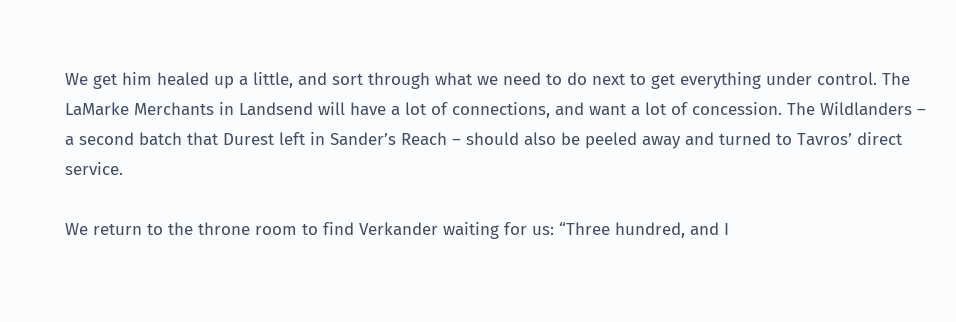We get him healed up a little, and sort through what we need to do next to get everything under control. The LaMarke Merchants in Landsend will have a lot of connections, and want a lot of concession. The Wildlanders – a second batch that Durest left in Sander’s Reach – should also be peeled away and turned to Tavros’ direct service.

We return to the throne room to find Verkander waiting for us: “Three hundred, and I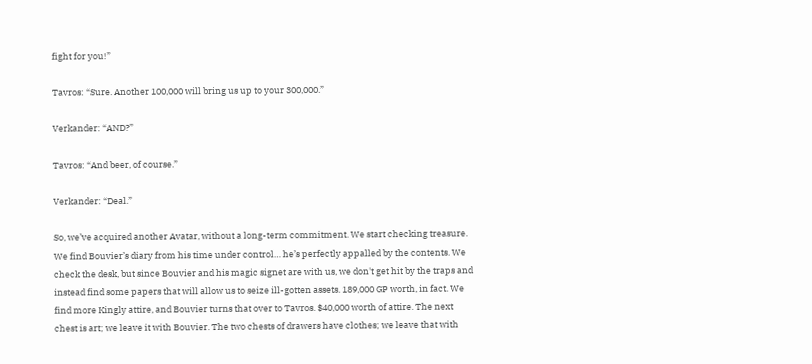fight for you!”

Tavros: “Sure. Another 100,000 will bring us up to your 300,000.”

Verkander: “AND?”

Tavros: “And beer, of course.”

Verkander: “Deal.”

So, we’ve acquired another Avatar, without a long-term commitment. We start checking treasure. We find Bouvier’s diary from his time under control… he’s perfectly appalled by the contents. We check the desk, but since Bouvier and his magic signet are with us, we don't get hit by the traps and instead find some papers that will allow us to seize ill-gotten assets. 189,000 GP worth, in fact. We find more Kingly attire, and Bouvier turns that over to Tavros. $40,000 worth of attire. The next chest is art; we leave it with Bouvier. The two chests of drawers have clothes; we leave that with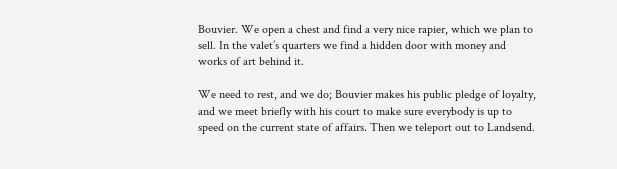Bouvier. We open a chest and find a very nice rapier, which we plan to sell. In the valet’s quarters we find a hidden door with money and works of art behind it.

We need to rest, and we do; Bouvier makes his public pledge of loyalty, and we meet briefly with his court to make sure everybody is up to speed on the current state of affairs. Then we teleport out to Landsend.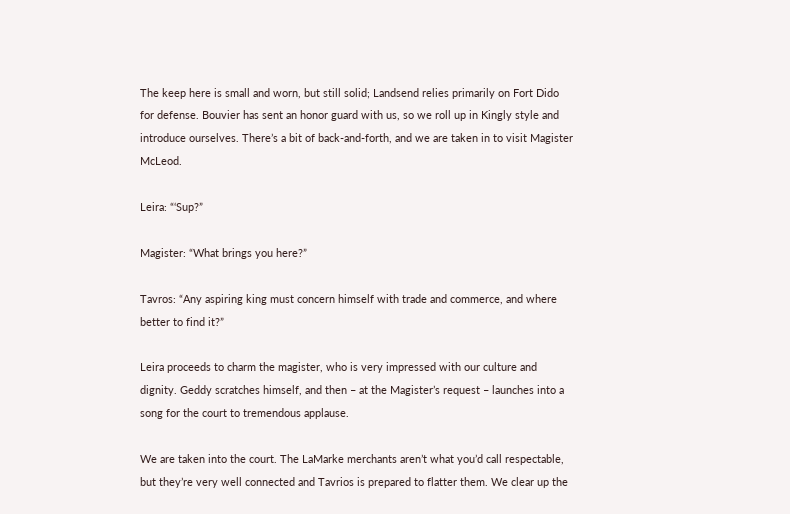The keep here is small and worn, but still solid; Landsend relies primarily on Fort Dido for defense. Bouvier has sent an honor guard with us, so we roll up in Kingly style and introduce ourselves. There’s a bit of back-and-forth, and we are taken in to visit Magister McLeod.

Leira: “‘Sup?”

Magister: “What brings you here?”

Tavros: “Any aspiring king must concern himself with trade and commerce, and where better to find it?”

Leira proceeds to charm the magister, who is very impressed with our culture and dignity. Geddy scratches himself, and then – at the Magister’s request – launches into a song for the court to tremendous applause.

We are taken into the court. The LaMarke merchants aren’t what you’d call respectable, but they’re very well connected and Tavrios is prepared to flatter them. We clear up the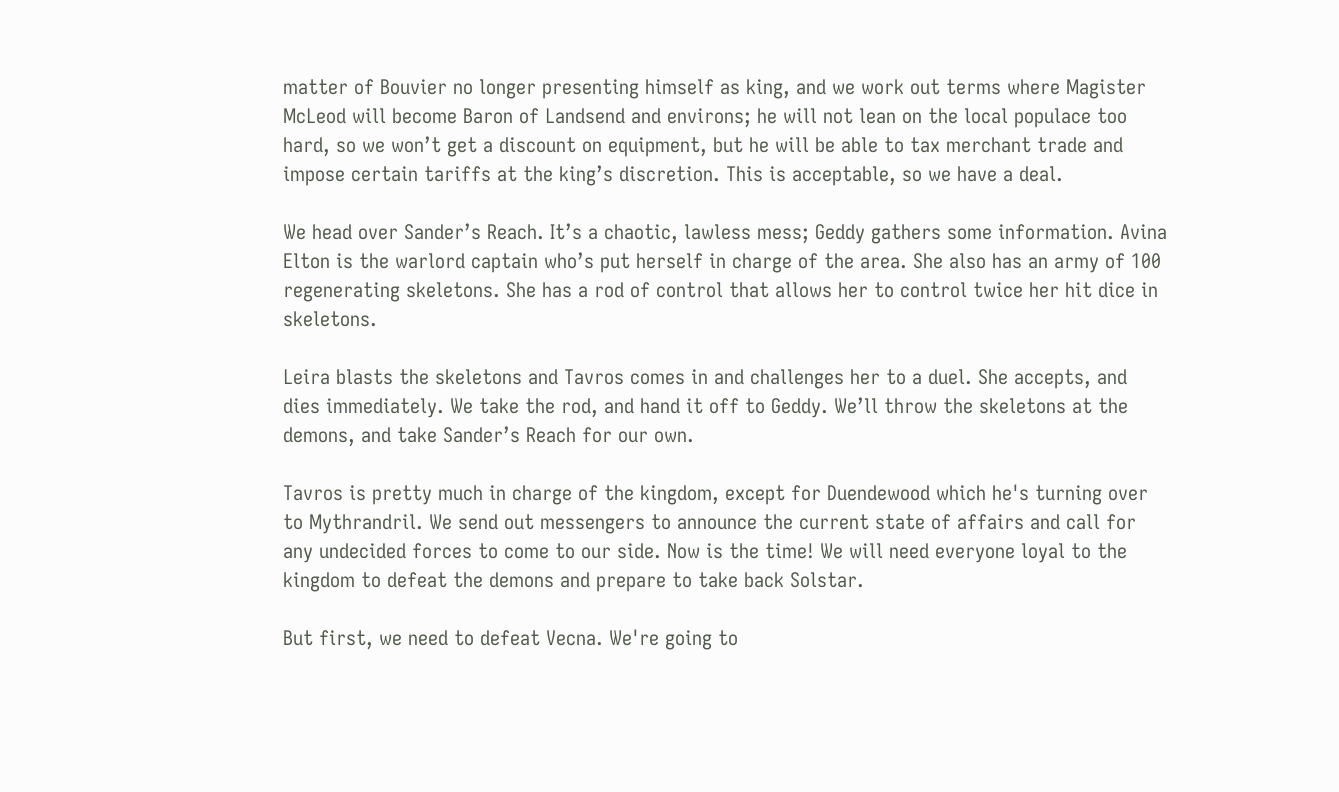matter of Bouvier no longer presenting himself as king, and we work out terms where Magister McLeod will become Baron of Landsend and environs; he will not lean on the local populace too hard, so we won’t get a discount on equipment, but he will be able to tax merchant trade and impose certain tariffs at the king’s discretion. This is acceptable, so we have a deal.

We head over Sander’s Reach. It’s a chaotic, lawless mess; Geddy gathers some information. Avina Elton is the warlord captain who’s put herself in charge of the area. She also has an army of 100 regenerating skeletons. She has a rod of control that allows her to control twice her hit dice in skeletons.

Leira blasts the skeletons and Tavros comes in and challenges her to a duel. She accepts, and dies immediately. We take the rod, and hand it off to Geddy. We’ll throw the skeletons at the demons, and take Sander’s Reach for our own.

Tavros is pretty much in charge of the kingdom, except for Duendewood which he's turning over to Mythrandril. We send out messengers to announce the current state of affairs and call for any undecided forces to come to our side. Now is the time! We will need everyone loyal to the kingdom to defeat the demons and prepare to take back Solstar.

But first, we need to defeat Vecna. We're going to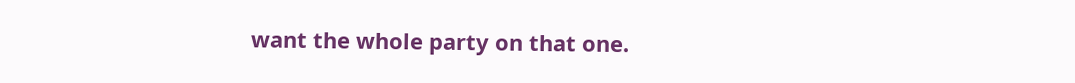want the whole party on that one.